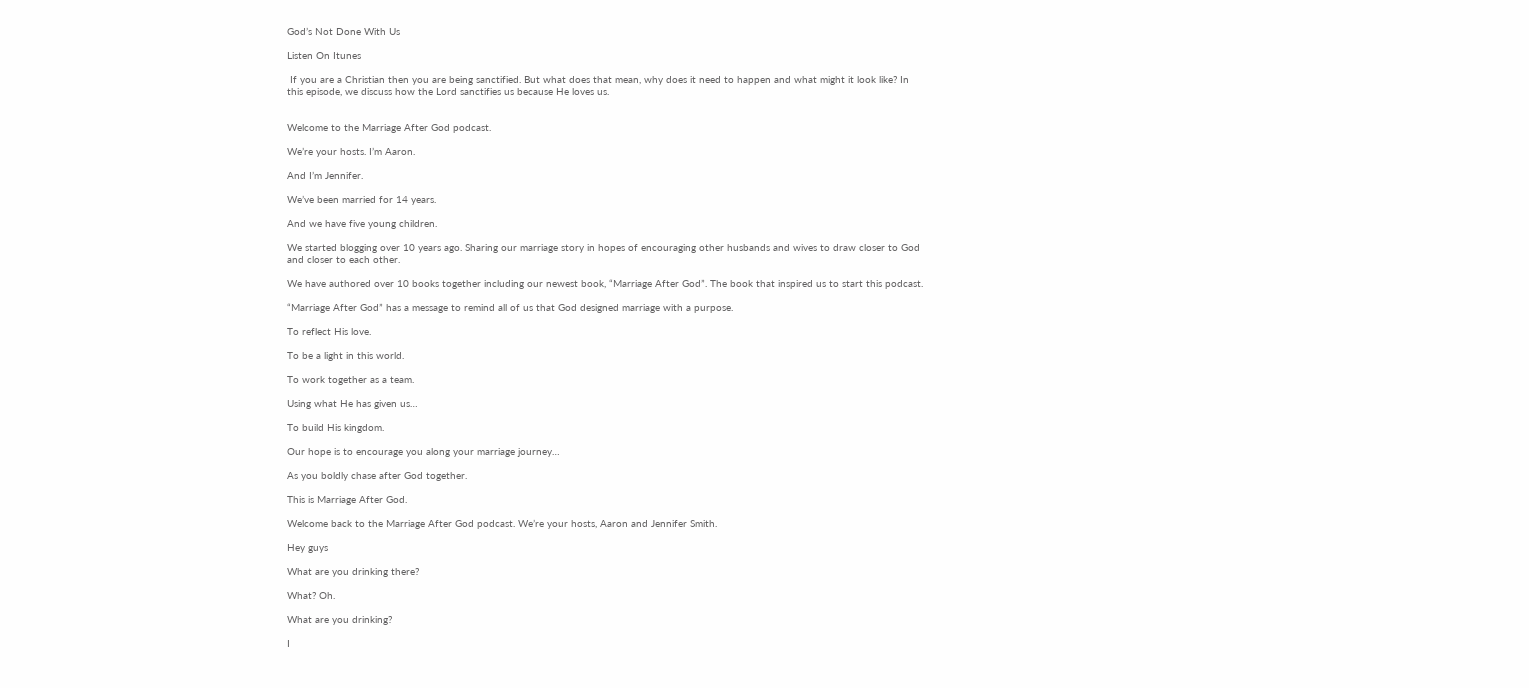God’s Not Done With Us

Listen On Itunes

 If you are a Christian then you are being sanctified. But what does that mean, why does it need to happen and what might it look like? In this episode, we discuss how the Lord sanctifies us because He loves us.


Welcome to the Marriage After God podcast.

We’re your hosts. I’m Aaron.

And I’m Jennifer.

We’ve been married for 14 years.

And we have five young children.

We started blogging over 10 years ago. Sharing our marriage story in hopes of encouraging other husbands and wives to draw closer to God and closer to each other.

We have authored over 10 books together including our newest book, “Marriage After God”. The book that inspired us to start this podcast.

“Marriage After God” has a message to remind all of us that God designed marriage with a purpose.

To reflect His love.

To be a light in this world.

To work together as a team.

Using what He has given us…

To build His kingdom.

Our hope is to encourage you along your marriage journey…

As you boldly chase after God together.

This is Marriage After God.

Welcome back to the Marriage After God podcast. We’re your hosts, Aaron and Jennifer Smith.

Hey guys

What are you drinking there?

What? Oh.

What are you drinking?

I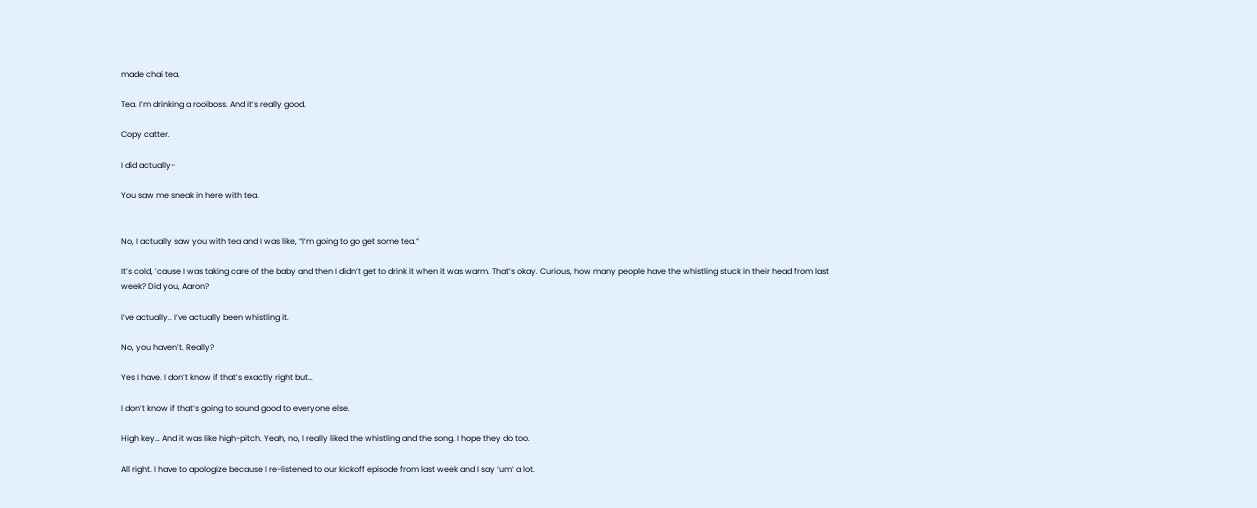made chai tea.

Tea. I’m drinking a rooiboss. And it’s really good.

Copy catter.

I did actually-

You saw me sneak in here with tea.


No, I actually saw you with tea and I was like, “I’m going to go get some tea.”

It’s cold, ’cause I was taking care of the baby and then I didn’t get to drink it when it was warm. That’s okay. Curious, how many people have the whistling stuck in their head from last week? Did you, Aaron?

I’ve actually.. I’ve actually been whistling it.

No, you haven’t. Really?

Yes I have. I don’t know if that’s exactly right but…

I don’t know if that’s going to sound good to everyone else.

High key… And it was like high-pitch. Yeah, no, I really liked the whistling and the song. I hope they do too.

All right. I have to apologize because I re-listened to our kickoff episode from last week and I say ‘um’ a lot.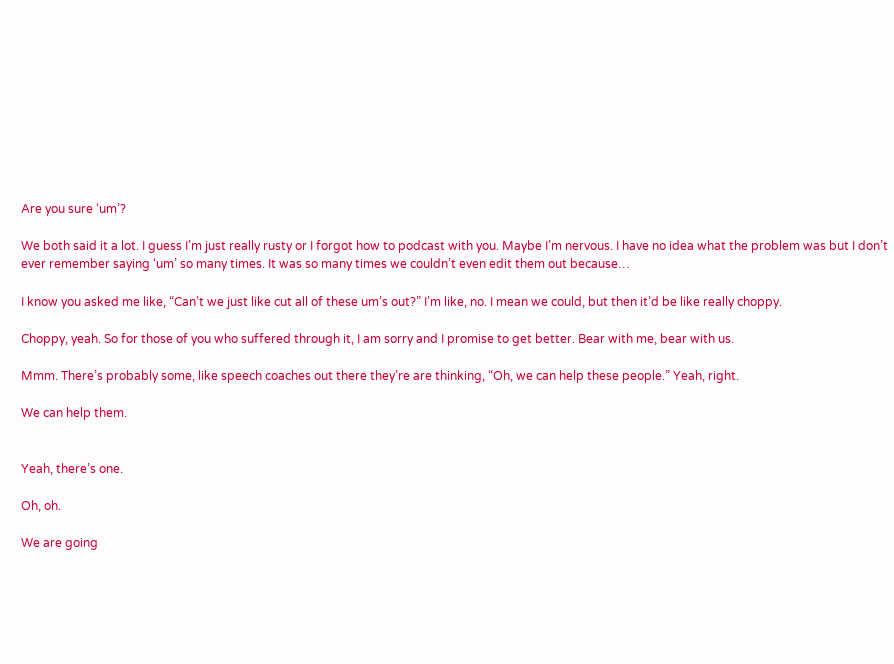Are you sure ‘um’?

We both said it a lot. I guess I’m just really rusty or I forgot how to podcast with you. Maybe I’m nervous. I have no idea what the problem was but I don’t ever remember saying ‘um’ so many times. It was so many times we couldn’t even edit them out because…

I know you asked me like, “Can’t we just like cut all of these um’s out?” I’m like, no. I mean we could, but then it’d be like really choppy.

Choppy, yeah. So for those of you who suffered through it, I am sorry and I promise to get better. Bear with me, bear with us.

Mmm. There’s probably some, like speech coaches out there they’re are thinking, “Oh, we can help these people.” Yeah, right.

We can help them.


Yeah, there’s one.

Oh, oh.

We are going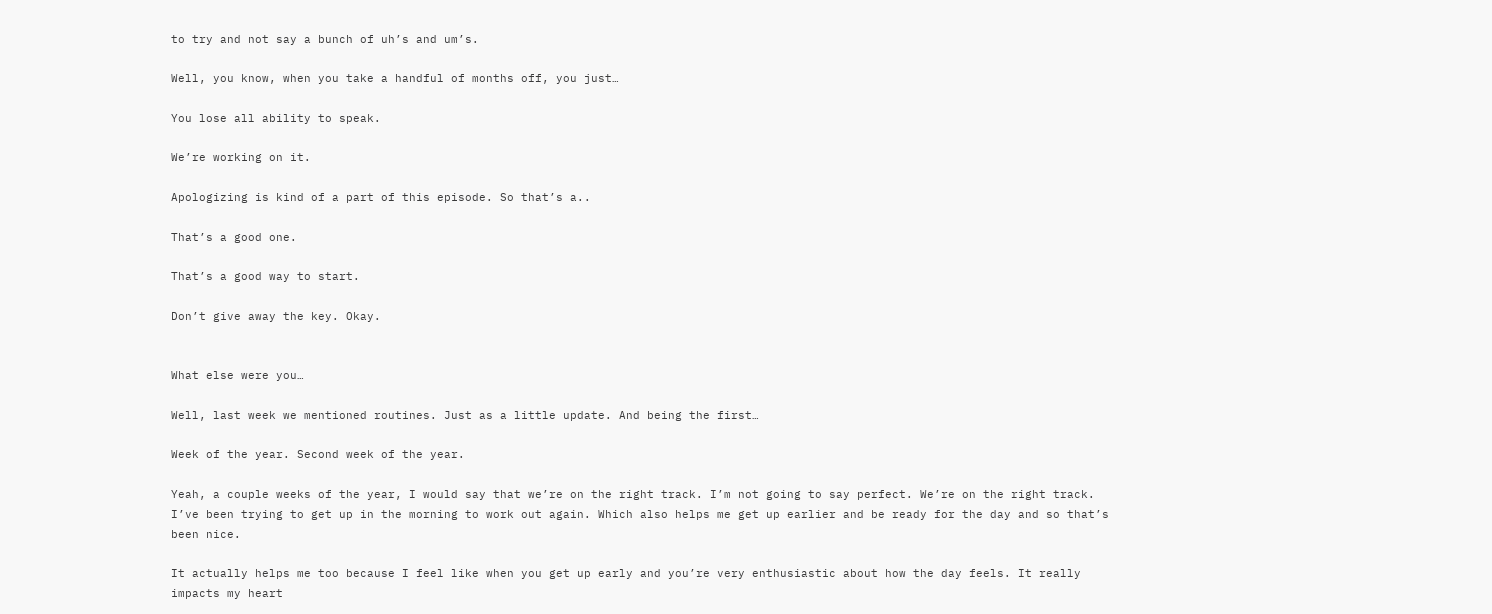to try and not say a bunch of uh’s and um’s.

Well, you know, when you take a handful of months off, you just…

You lose all ability to speak.

We’re working on it.

Apologizing is kind of a part of this episode. So that’s a..

That’s a good one.

That’s a good way to start.

Don’t give away the key. Okay.


What else were you…

Well, last week we mentioned routines. Just as a little update. And being the first…

Week of the year. Second week of the year.

Yeah, a couple weeks of the year, I would say that we’re on the right track. I’m not going to say perfect. We’re on the right track. I’ve been trying to get up in the morning to work out again. Which also helps me get up earlier and be ready for the day and so that’s been nice.

It actually helps me too because I feel like when you get up early and you’re very enthusiastic about how the day feels. It really impacts my heart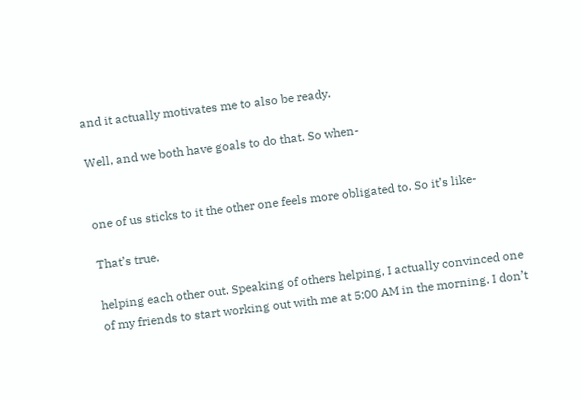and it actually motivates me to also be ready.

Well, and we both have goals to do that. So when-


one of us sticks to it the other one feels more obligated to. So it’s like-

That’s true.

helping each other out. Speaking of others helping, I actually convinced one of my friends to start working out with me at 5:00 AM in the morning. I don’t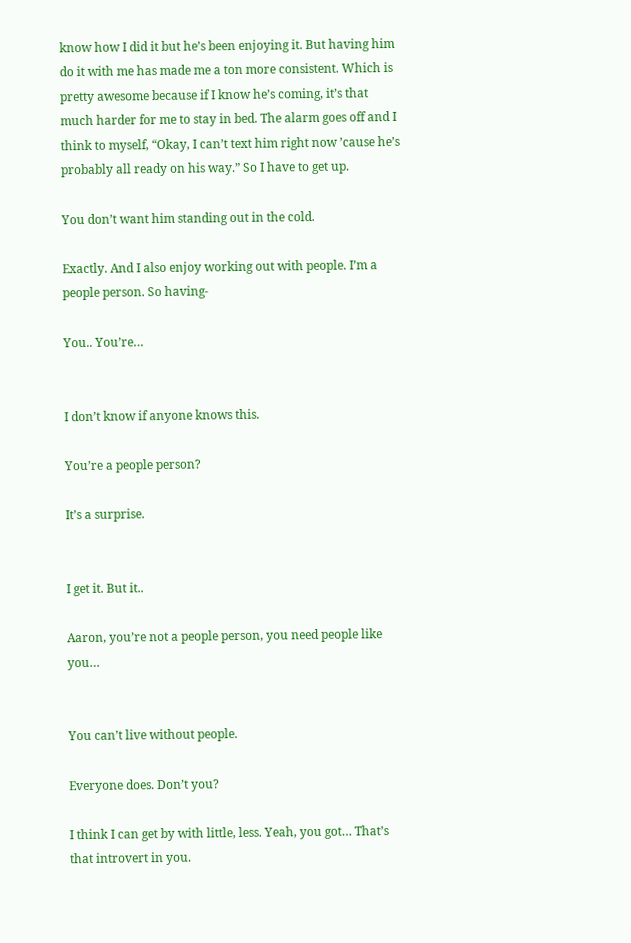know how I did it but he’s been enjoying it. But having him do it with me has made me a ton more consistent. Which is pretty awesome because if I know he’s coming, it’s that much harder for me to stay in bed. The alarm goes off and I think to myself, “Okay, I can’t text him right now ’cause he’s probably all ready on his way.” So I have to get up.

You don’t want him standing out in the cold.

Exactly. And I also enjoy working out with people. I’m a people person. So having-

You.. You’re…


I don’t know if anyone knows this.

You’re a people person?

It’s a surprise.


I get it. But it..

Aaron, you’re not a people person, you need people like you…


You can’t live without people.

Everyone does. Don’t you?

I think I can get by with little, less. Yeah, you got… That’s that introvert in you.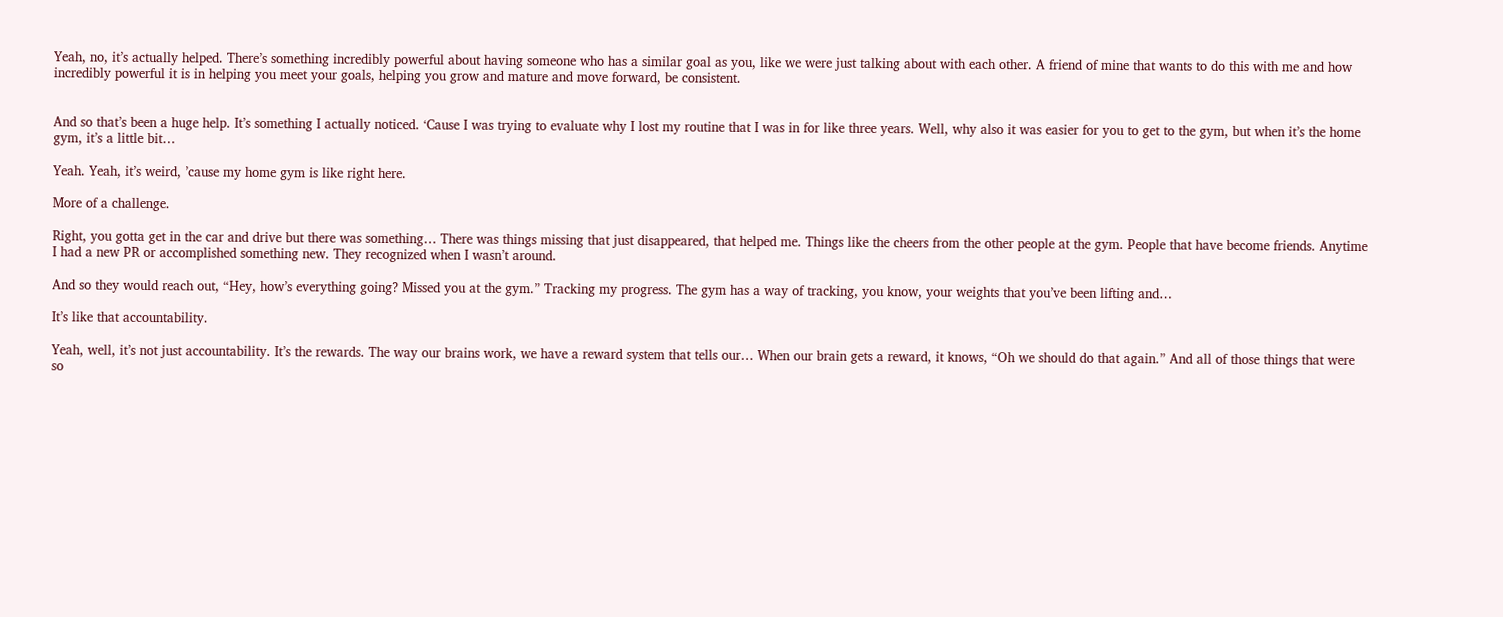Yeah, no, it’s actually helped. There’s something incredibly powerful about having someone who has a similar goal as you, like we were just talking about with each other. A friend of mine that wants to do this with me and how incredibly powerful it is in helping you meet your goals, helping you grow and mature and move forward, be consistent.


And so that’s been a huge help. It’s something I actually noticed. ‘Cause I was trying to evaluate why I lost my routine that I was in for like three years. Well, why also it was easier for you to get to the gym, but when it’s the home gym, it’s a little bit…

Yeah. Yeah, it’s weird, ’cause my home gym is like right here.

More of a challenge.

Right, you gotta get in the car and drive but there was something… There was things missing that just disappeared, that helped me. Things like the cheers from the other people at the gym. People that have become friends. Anytime I had a new PR or accomplished something new. They recognized when I wasn’t around.

And so they would reach out, “Hey, how’s everything going? Missed you at the gym.” Tracking my progress. The gym has a way of tracking, you know, your weights that you’ve been lifting and…

It’s like that accountability.

Yeah, well, it’s not just accountability. It’s the rewards. The way our brains work, we have a reward system that tells our… When our brain gets a reward, it knows, “Oh we should do that again.” And all of those things that were so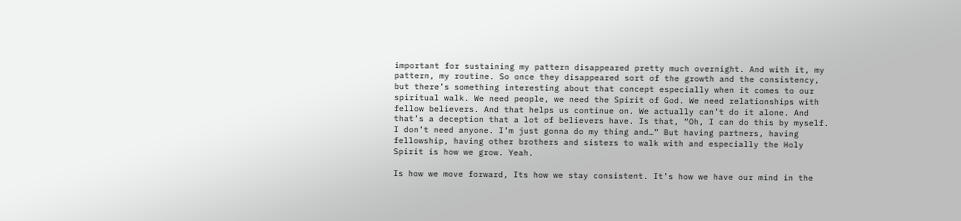important for sustaining my pattern disappeared pretty much overnight. And with it, my pattern, my routine. So once they disappeared sort of the growth and the consistency, but there’s something interesting about that concept especially when it comes to our spiritual walk. We need people, we need the Spirit of God. We need relationships with fellow believers. And that helps us continue on. We actually can’t do it alone. And that’s a deception that a lot of believers have. Is that, “Oh, I can do this by myself. I don’t need anyone. I’m just gonna do my thing and…” But having partners, having fellowship, having other brothers and sisters to walk with and especially the Holy Spirit is how we grow. Yeah.

Is how we move forward, Its how we stay consistent. It’s how we have our mind in the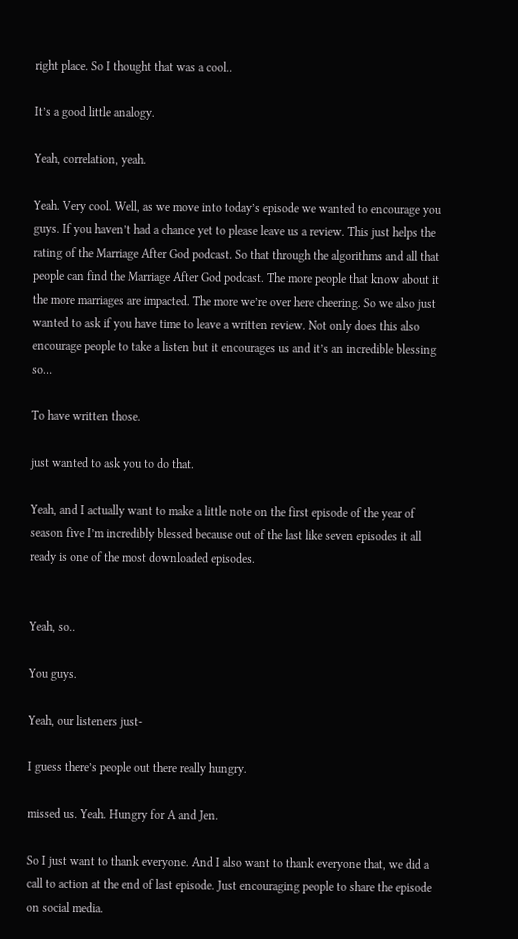right place. So I thought that was a cool..

It’s a good little analogy.

Yeah, correlation, yeah.

Yeah. Very cool. Well, as we move into today’s episode we wanted to encourage you guys. If you haven’t had a chance yet to please leave us a review. This just helps the rating of the Marriage After God podcast. So that through the algorithms and all that people can find the Marriage After God podcast. The more people that know about it the more marriages are impacted. The more we’re over here cheering. So we also just wanted to ask if you have time to leave a written review. Not only does this also encourage people to take a listen but it encourages us and it’s an incredible blessing so…

To have written those.

just wanted to ask you to do that.

Yeah, and I actually want to make a little note on the first episode of the year of season five I’m incredibly blessed because out of the last like seven episodes it all ready is one of the most downloaded episodes.


Yeah, so..

You guys.

Yeah, our listeners just-

I guess there’s people out there really hungry.

missed us. Yeah. Hungry for A and Jen.

So I just want to thank everyone. And I also want to thank everyone that, we did a call to action at the end of last episode. Just encouraging people to share the episode on social media.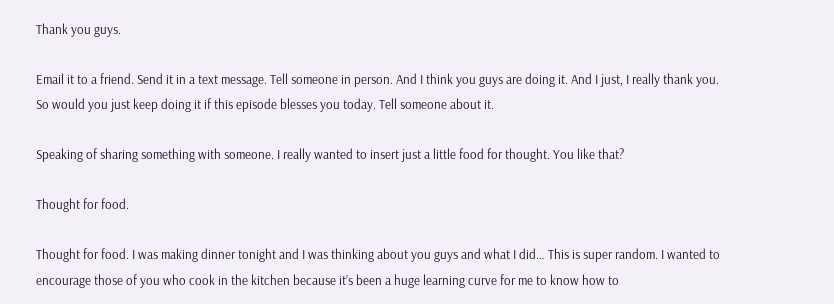Thank you guys.

Email it to a friend. Send it in a text message. Tell someone in person. And I think you guys are doing it. And I just, I really thank you. So would you just keep doing it if this episode blesses you today. Tell someone about it.

Speaking of sharing something with someone. I really wanted to insert just a little food for thought. You like that?

Thought for food.

Thought for food. I was making dinner tonight and I was thinking about you guys and what I did… This is super random. I wanted to encourage those of you who cook in the kitchen because it’s been a huge learning curve for me to know how to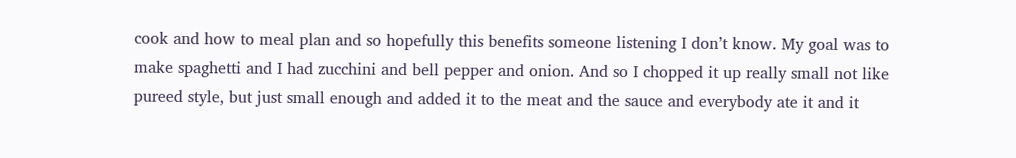cook and how to meal plan and so hopefully this benefits someone listening I don’t know. My goal was to make spaghetti and I had zucchini and bell pepper and onion. And so I chopped it up really small not like pureed style, but just small enough and added it to the meat and the sauce and everybody ate it and it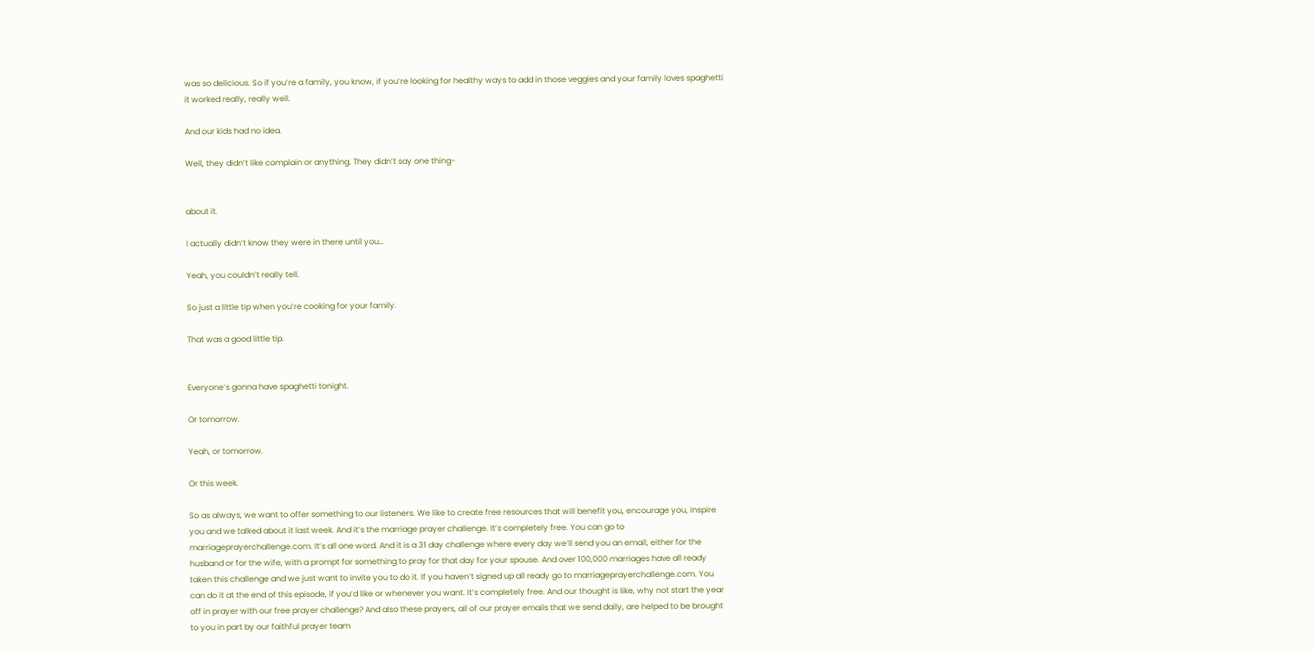was so delicious. So if you’re a family, you know, if you’re looking for healthy ways to add in those veggies and your family loves spaghetti it worked really, really well.

And our kids had no idea.

Well, they didn’t like complain or anything. They didn’t say one thing-


about it.

I actually didn’t know they were in there until you…

Yeah, you couldn’t really tell.

So just a little tip when you’re cooking for your family.

That was a good little tip.


Everyone’s gonna have spaghetti tonight.

Or tomorrow.

Yeah, or tomorrow.

Or this week.

So as always, we want to offer something to our listeners. We like to create free resources that will benefit you, encourage you, inspire you and we talked about it last week. And it’s the marriage prayer challenge. It’s completely free. You can go to marriageprayerchallenge.com. It’s all one word. And it is a 31 day challenge where every day we’ll send you an email, either for the husband or for the wife, with a prompt for something to pray for that day for your spouse. And over 100,000 marriages have all ready taken this challenge and we just want to invite you to do it. If you haven’t signed up all ready go to marriageprayerchallenge.com. You can do it at the end of this episode, if you’d like or whenever you want. It’s completely free. And our thought is like, why not start the year off in prayer with our free prayer challenge? And also these prayers, all of our prayer emails that we send daily, are helped to be brought to you in part by our faithful prayer team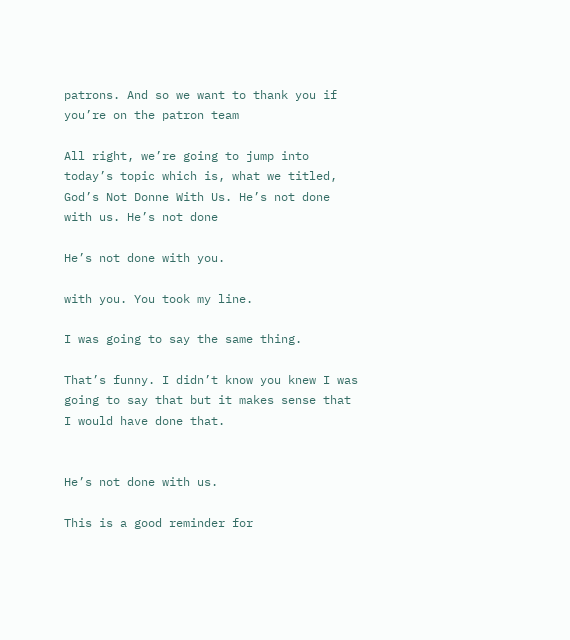patrons. And so we want to thank you if you’re on the patron team

All right, we’re going to jump into today’s topic which is, what we titled, God’s Not Donne With Us. He’s not done with us. He’s not done

He’s not done with you.

with you. You took my line.

I was going to say the same thing.

That’s funny. I didn’t know you knew I was going to say that but it makes sense that I would have done that.


He’s not done with us.

This is a good reminder for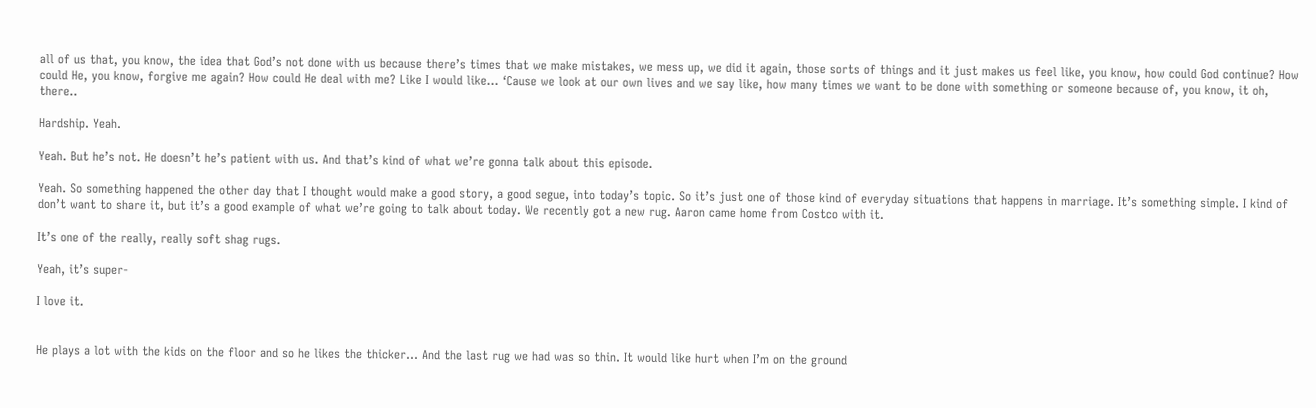all of us that, you know, the idea that God’s not done with us because there’s times that we make mistakes, we mess up, we did it again, those sorts of things and it just makes us feel like, you know, how could God continue? How could He, you know, forgive me again? How could He deal with me? Like I would like… ‘Cause we look at our own lives and we say like, how many times we want to be done with something or someone because of, you know, it oh, there..

Hardship. Yeah.

Yeah. But he’s not. He doesn’t he’s patient with us. And that’s kind of what we’re gonna talk about this episode.

Yeah. So something happened the other day that I thought would make a good story, a good segue, into today’s topic. So it’s just one of those kind of everyday situations that happens in marriage. It’s something simple. I kind of don’t want to share it, but it’s a good example of what we’re going to talk about today. We recently got a new rug. Aaron came home from Costco with it.

It’s one of the really, really soft shag rugs.

Yeah, it’s super-

I love it.


He plays a lot with the kids on the floor and so he likes the thicker… And the last rug we had was so thin. It would like hurt when I’m on the ground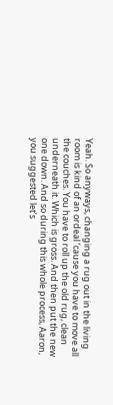Yeah. So anyways, changing a rug out in the living room is kind of an ordeal ’cause you have to move all the couches. You have to roll up the old rug, clean underneath it. Which is gross. And then put the new one down. And so during this whole process, Aaron, you suggested let’s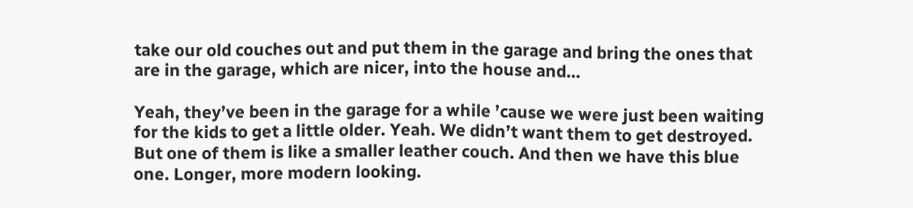take our old couches out and put them in the garage and bring the ones that are in the garage, which are nicer, into the house and…

Yeah, they’ve been in the garage for a while ’cause we were just been waiting for the kids to get a little older. Yeah. We didn’t want them to get destroyed. But one of them is like a smaller leather couch. And then we have this blue one. Longer, more modern looking.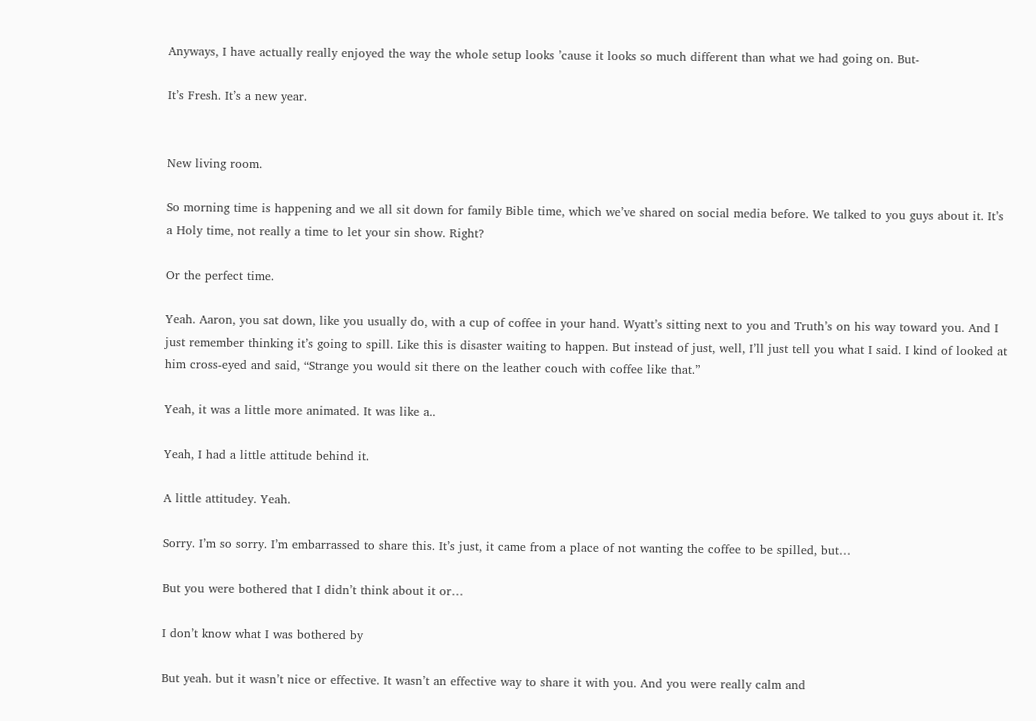Anyways, I have actually really enjoyed the way the whole setup looks ’cause it looks so much different than what we had going on. But-

It’s Fresh. It’s a new year.


New living room.

So morning time is happening and we all sit down for family Bible time, which we’ve shared on social media before. We talked to you guys about it. It’s a Holy time, not really a time to let your sin show. Right?

Or the perfect time.

Yeah. Aaron, you sat down, like you usually do, with a cup of coffee in your hand. Wyatt’s sitting next to you and Truth’s on his way toward you. And I just remember thinking it’s going to spill. Like this is disaster waiting to happen. But instead of just, well, I’ll just tell you what I said. I kind of looked at him cross-eyed and said, “Strange you would sit there on the leather couch with coffee like that.”

Yeah, it was a little more animated. It was like a..

Yeah, I had a little attitude behind it.

A little attitudey. Yeah.

Sorry. I’m so sorry. I’m embarrassed to share this. It’s just, it came from a place of not wanting the coffee to be spilled, but…

But you were bothered that I didn’t think about it or…

I don’t know what I was bothered by

But yeah. but it wasn’t nice or effective. It wasn’t an effective way to share it with you. And you were really calm and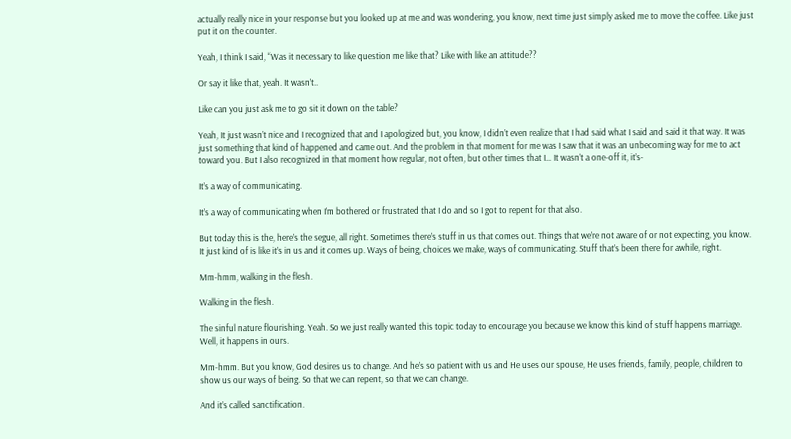actually really nice in your response but you looked up at me and was wondering, you know, next time just simply asked me to move the coffee. Like just put it on the counter.

Yeah, I think I said, “Was it necessary to like question me like that? Like with like an attitude??

Or say it like that, yeah. It wasn’t..

Like can you just ask me to go sit it down on the table?

Yeah, It just wasn’t nice and I recognized that and I apologized but, you know, I didn’t even realize that I had said what I said and said it that way. It was just something that kind of happened and came out. And the problem in that moment for me was I saw that it was an unbecoming way for me to act toward you. But I also recognized in that moment how regular, not often, but other times that I… It wasn’t a one-off it, it’s-

It’s a way of communicating.

It’s a way of communicating when I’m bothered or frustrated that I do and so I got to repent for that also.

But today this is the, here’s the segue, all right. Sometimes there’s stuff in us that comes out. Things that we’re not aware of or not expecting, you know. It just kind of is like it’s in us and it comes up. Ways of being, choices we make, ways of communicating. Stuff that’s been there for awhile, right.

Mm-hmm, walking in the flesh.

Walking in the flesh.

The sinful nature flourishing. Yeah. So we just really wanted this topic today to encourage you because we know this kind of stuff happens marriage. Well, it happens in ours.

Mm-hmm. But you know, God desires us to change. And he’s so patient with us and He uses our spouse, He uses friends, family, people, children to show us our ways of being. So that we can repent, so that we can change.

And it’s called sanctification.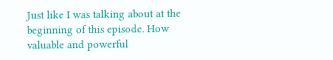Just like I was talking about at the beginning of this episode. How valuable and powerful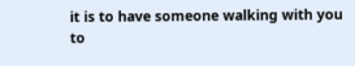it is to have someone walking with you to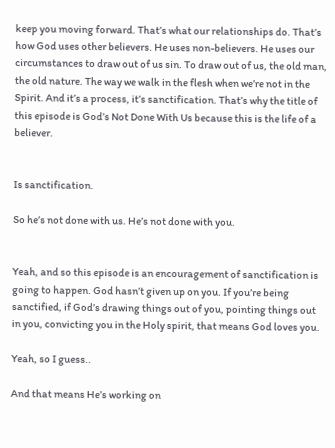keep you moving forward. That’s what our relationships do. That’s how God uses other believers. He uses non-believers. He uses our circumstances to draw out of us sin. To draw out of us, the old man, the old nature. The way we walk in the flesh when we’re not in the Spirit. And it’s a process, it’s sanctification. That’s why the title of this episode is God’s Not Done With Us because this is the life of a believer.


Is sanctification.

So he’s not done with us. He’s not done with you.


Yeah, and so this episode is an encouragement of sanctification is going to happen. God hasn’t given up on you. If you’re being sanctified, if God’s drawing things out of you, pointing things out in you, convicting you in the Holy spirit, that means God loves you.

Yeah, so I guess..

And that means He’s working on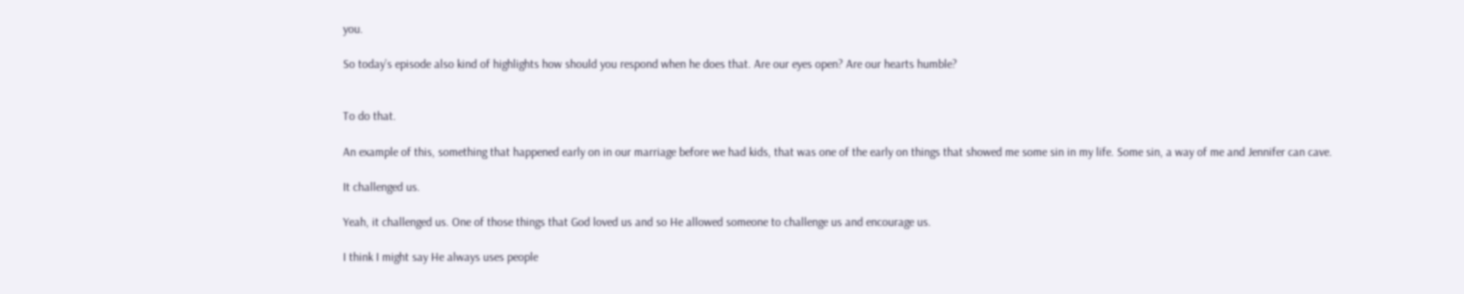you.

So today’s episode also kind of highlights how should you respond when he does that. Are our eyes open? Are our hearts humble?


To do that.

An example of this, something that happened early on in our marriage before we had kids, that was one of the early on things that showed me some sin in my life. Some sin, a way of me and Jennifer can cave.

It challenged us.

Yeah, it challenged us. One of those things that God loved us and so He allowed someone to challenge us and encourage us.

I think I might say He always uses people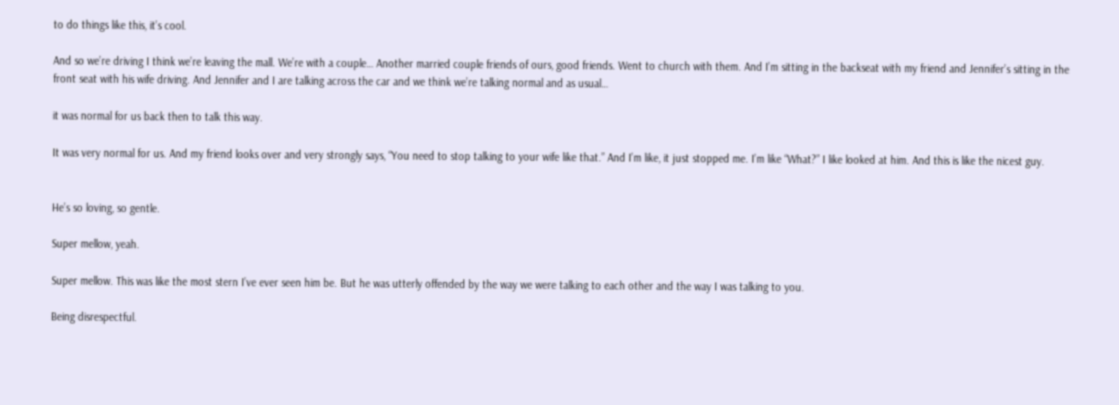to do things like this, it’s cool.

And so we’re driving I think we’re leaving the mall. We’re with a couple… Another married couple friends of ours, good friends. Went to church with them. And I’m sitting in the backseat with my friend and Jennifer’s sitting in the front seat with his wife driving. And Jennifer and I are talking across the car and we think we’re talking normal and as usual…

it was normal for us back then to talk this way.

It was very normal for us. And my friend looks over and very strongly says, “You need to stop talking to your wife like that.” And I’m like, it just stopped me. I’m like “What?” I like looked at him. And this is like the nicest guy.


He’s so loving, so gentle.

Super mellow, yeah.

Super mellow. This was like the most stern I’ve ever seen him be. But he was utterly offended by the way we were talking to each other and the way I was talking to you.

Being disrespectful.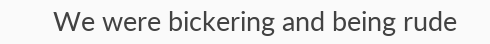We were bickering and being rude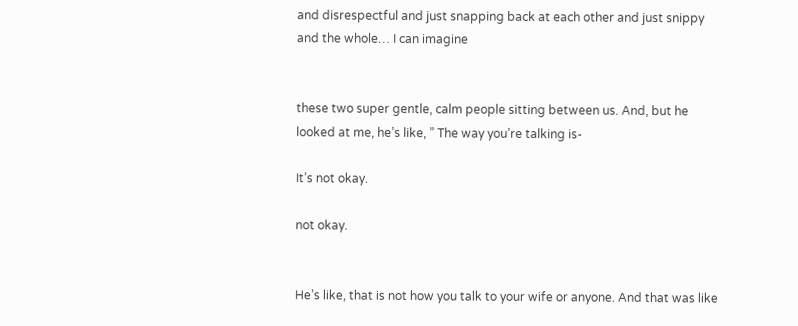and disrespectful and just snapping back at each other and just snippy and the whole… I can imagine


these two super gentle, calm people sitting between us. And, but he looked at me, he’s like, ” The way you’re talking is-

It’s not okay.

not okay.


He’s like, that is not how you talk to your wife or anyone. And that was like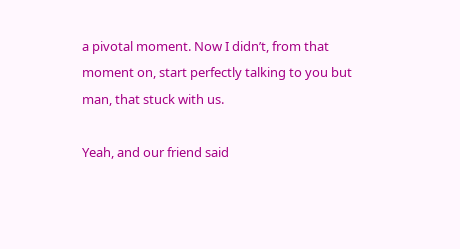a pivotal moment. Now I didn’t, from that moment on, start perfectly talking to you but man, that stuck with us.

Yeah, and our friend said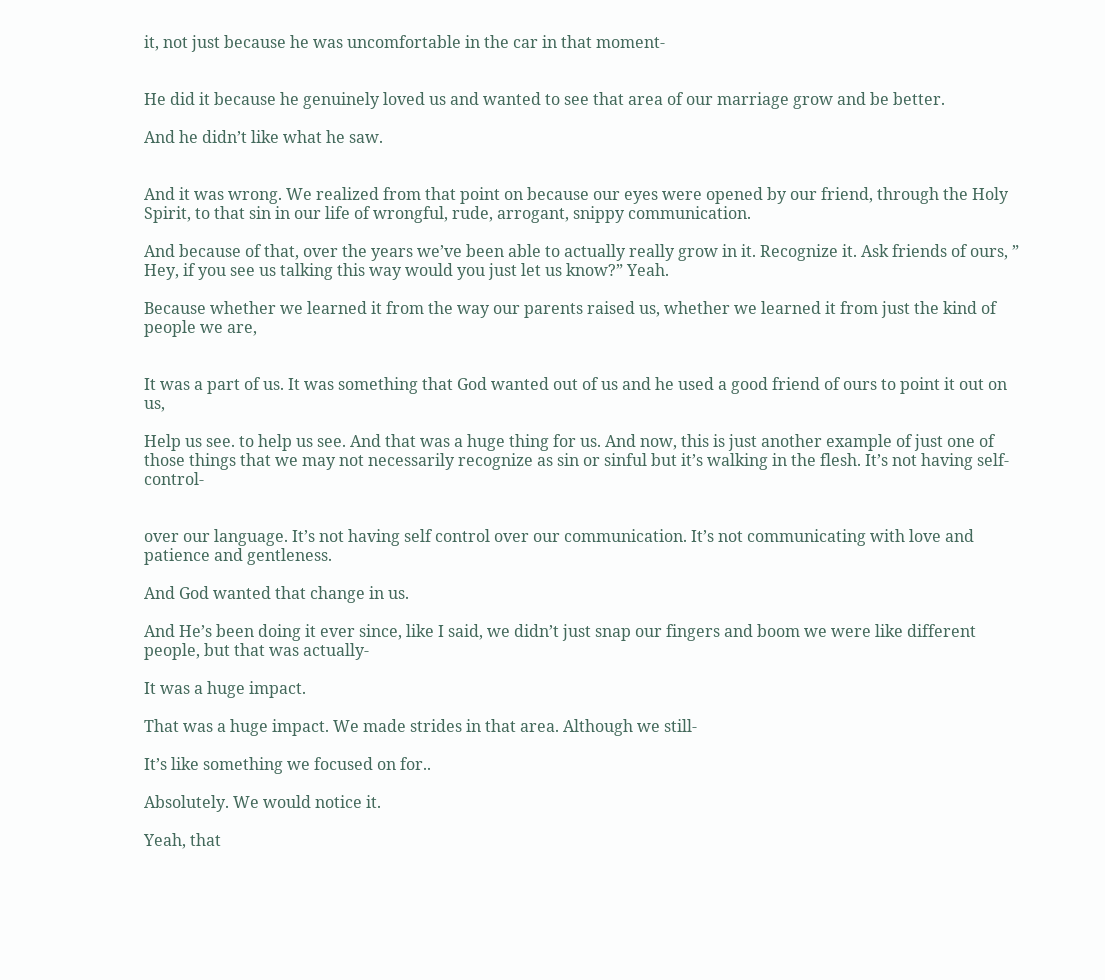it, not just because he was uncomfortable in the car in that moment-


He did it because he genuinely loved us and wanted to see that area of our marriage grow and be better.

And he didn’t like what he saw.


And it was wrong. We realized from that point on because our eyes were opened by our friend, through the Holy Spirit, to that sin in our life of wrongful, rude, arrogant, snippy communication.

And because of that, over the years we’ve been able to actually really grow in it. Recognize it. Ask friends of ours, ” Hey, if you see us talking this way would you just let us know?” Yeah.

Because whether we learned it from the way our parents raised us, whether we learned it from just the kind of people we are,


It was a part of us. It was something that God wanted out of us and he used a good friend of ours to point it out on us,

Help us see. to help us see. And that was a huge thing for us. And now, this is just another example of just one of those things that we may not necessarily recognize as sin or sinful but it’s walking in the flesh. It’s not having self-control-


over our language. It’s not having self control over our communication. It’s not communicating with love and patience and gentleness.

And God wanted that change in us.

And He’s been doing it ever since, like I said, we didn’t just snap our fingers and boom we were like different people, but that was actually-

It was a huge impact.

That was a huge impact. We made strides in that area. Although we still-

It’s like something we focused on for..

Absolutely. We would notice it.

Yeah, that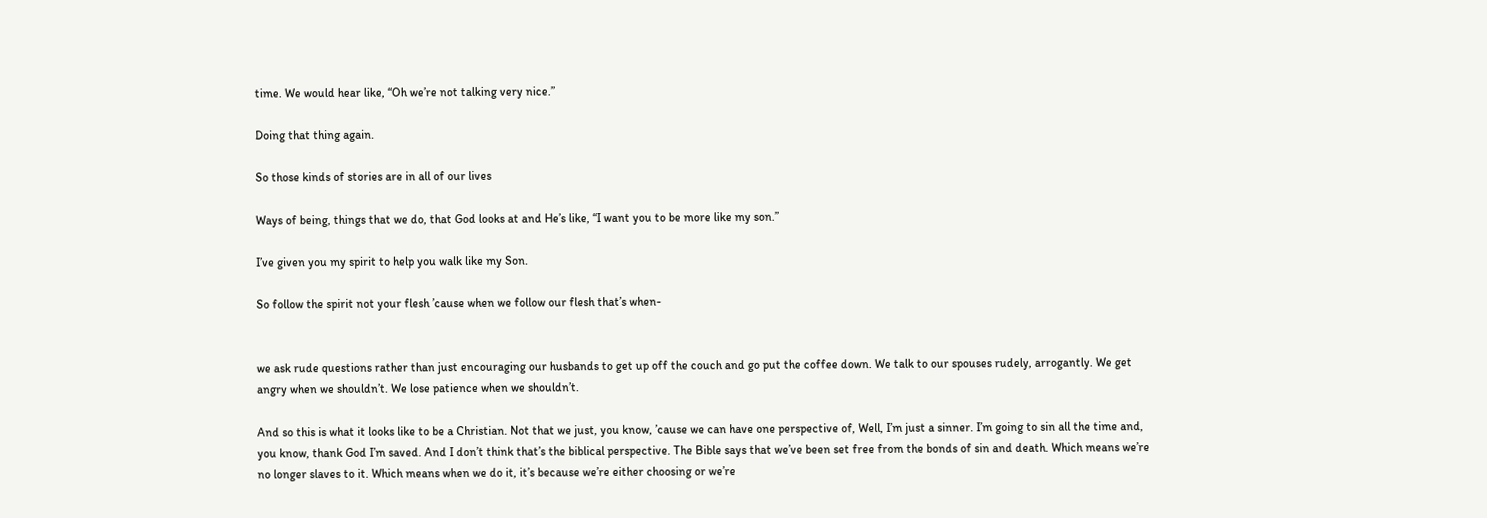time. We would hear like, “Oh we’re not talking very nice.”

Doing that thing again.

So those kinds of stories are in all of our lives

Ways of being, things that we do, that God looks at and He’s like, “I want you to be more like my son.”

I’ve given you my spirit to help you walk like my Son.

So follow the spirit not your flesh ’cause when we follow our flesh that’s when-


we ask rude questions rather than just encouraging our husbands to get up off the couch and go put the coffee down. We talk to our spouses rudely, arrogantly. We get angry when we shouldn’t. We lose patience when we shouldn’t.

And so this is what it looks like to be a Christian. Not that we just, you know, ’cause we can have one perspective of, Well, I’m just a sinner. I’m going to sin all the time and, you know, thank God I’m saved. And I don’t think that’s the biblical perspective. The Bible says that we’ve been set free from the bonds of sin and death. Which means we’re no longer slaves to it. Which means when we do it, it’s because we’re either choosing or we’re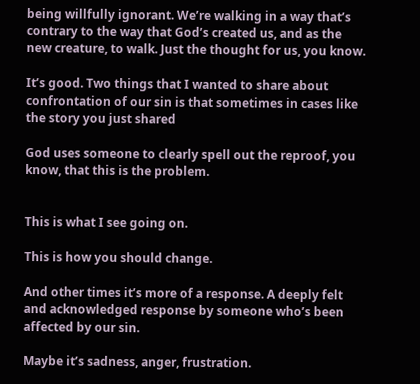being willfully ignorant. We’re walking in a way that’s contrary to the way that God’s created us, and as the new creature, to walk. Just the thought for us, you know.

It’s good. Two things that I wanted to share about confrontation of our sin is that sometimes in cases like the story you just shared

God uses someone to clearly spell out the reproof, you know, that this is the problem.


This is what I see going on.

This is how you should change.

And other times it’s more of a response. A deeply felt and acknowledged response by someone who’s been affected by our sin.

Maybe it’s sadness, anger, frustration.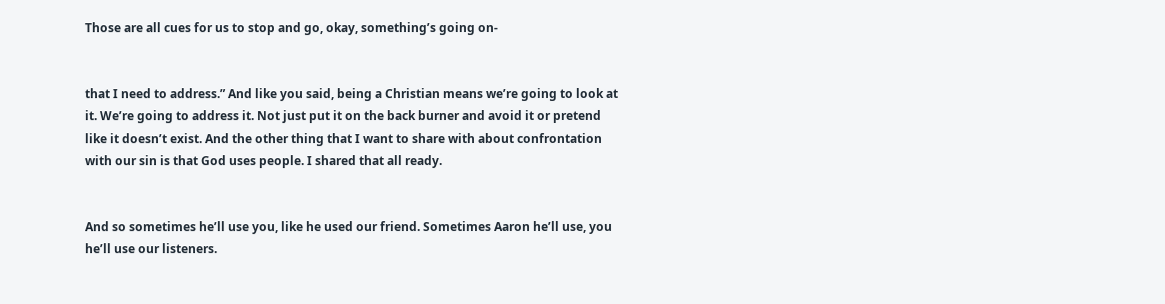Those are all cues for us to stop and go, okay, something’s going on-


that I need to address.” And like you said, being a Christian means we’re going to look at it. We’re going to address it. Not just put it on the back burner and avoid it or pretend like it doesn’t exist. And the other thing that I want to share with about confrontation with our sin is that God uses people. I shared that all ready.


And so sometimes he’ll use you, like he used our friend. Sometimes Aaron he’ll use, you he’ll use our listeners.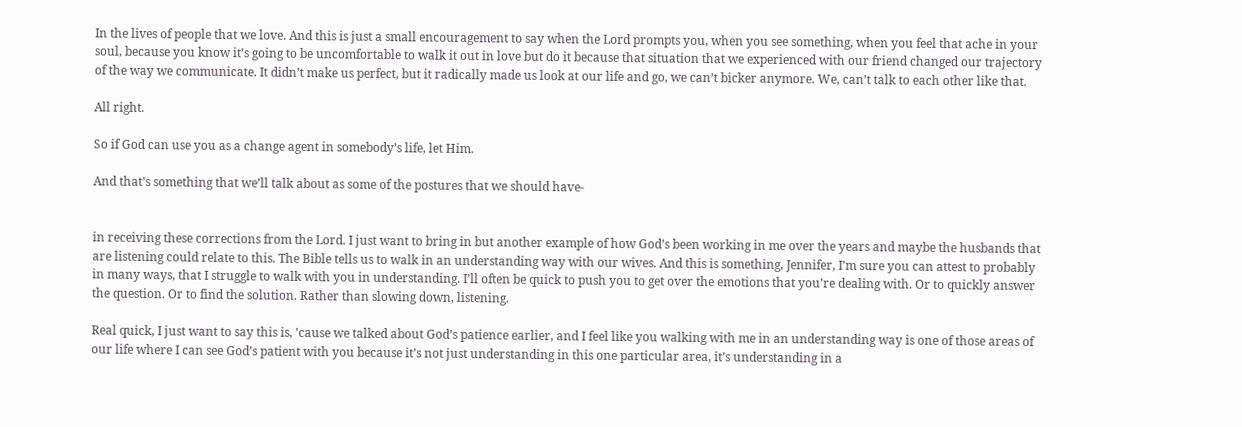In the lives of people that we love. And this is just a small encouragement to say when the Lord prompts you, when you see something, when you feel that ache in your soul, because you know it’s going to be uncomfortable to walk it out in love but do it because that situation that we experienced with our friend changed our trajectory of the way we communicate. It didn’t make us perfect, but it radically made us look at our life and go, we can’t bicker anymore. We, can’t talk to each other like that.

All right.

So if God can use you as a change agent in somebody’s life, let Him.

And that’s something that we’ll talk about as some of the postures that we should have-


in receiving these corrections from the Lord. I just want to bring in but another example of how God’s been working in me over the years and maybe the husbands that are listening could relate to this. The Bible tells us to walk in an understanding way with our wives. And this is something, Jennifer, I’m sure you can attest to probably in many ways, that I struggle to walk with you in understanding. I’ll often be quick to push you to get over the emotions that you’re dealing with. Or to quickly answer the question. Or to find the solution. Rather than slowing down, listening.

Real quick, I just want to say this is, ’cause we talked about God’s patience earlier, and I feel like you walking with me in an understanding way is one of those areas of our life where I can see God’s patient with you because it’s not just understanding in this one particular area, it’s understanding in a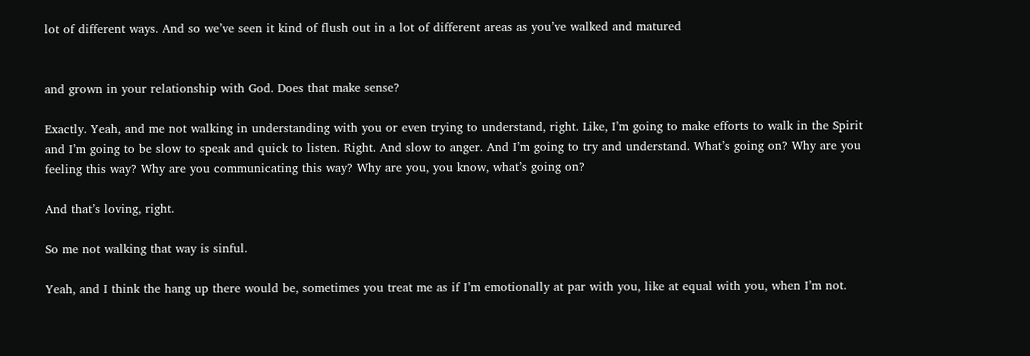lot of different ways. And so we’ve seen it kind of flush out in a lot of different areas as you’ve walked and matured


and grown in your relationship with God. Does that make sense?

Exactly. Yeah, and me not walking in understanding with you or even trying to understand, right. Like, I’m going to make efforts to walk in the Spirit and I’m going to be slow to speak and quick to listen. Right. And slow to anger. And I’m going to try and understand. What’s going on? Why are you feeling this way? Why are you communicating this way? Why are you, you know, what’s going on?

And that’s loving, right.

So me not walking that way is sinful.

Yeah, and I think the hang up there would be, sometimes you treat me as if I’m emotionally at par with you, like at equal with you, when I’m not.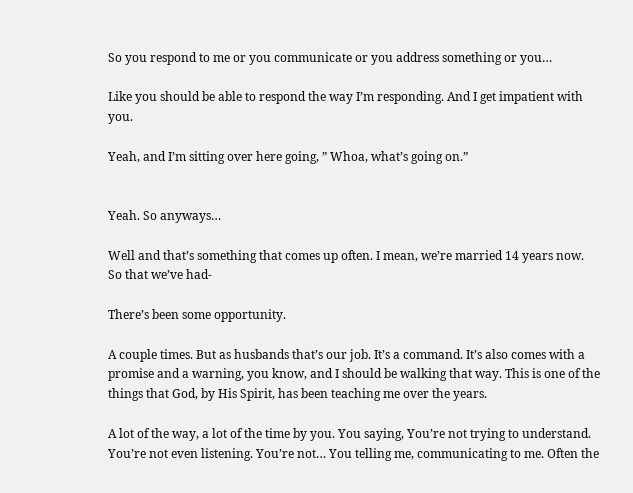So you respond to me or you communicate or you address something or you…

Like you should be able to respond the way I’m responding. And I get impatient with you.

Yeah, and I’m sitting over here going, ” Whoa, what’s going on.”


Yeah. So anyways…

Well and that’s something that comes up often. I mean, we’re married 14 years now. So that we’ve had-

There’s been some opportunity.

A couple times. But as husbands that’s our job. It’s a command. It’s also comes with a promise and a warning, you know, and I should be walking that way. This is one of the things that God, by His Spirit, has been teaching me over the years.

A lot of the way, a lot of the time by you. You saying, You’re not trying to understand. You’re not even listening. You’re not… You telling me, communicating to me. Often the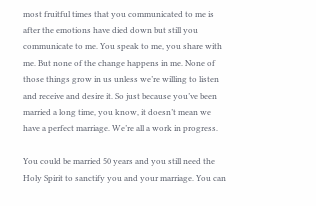most fruitful times that you communicated to me is after the emotions have died down but still you communicate to me. You speak to me, you share with me. But none of the change happens in me. None of those things grow in us unless we’re willing to listen and receive and desire it. So just because you’ve been married a long time, you know, it doesn’t mean we have a perfect marriage. We’re all a work in progress.

You could be married 50 years and you still need the Holy Spirit to sanctify you and your marriage. You can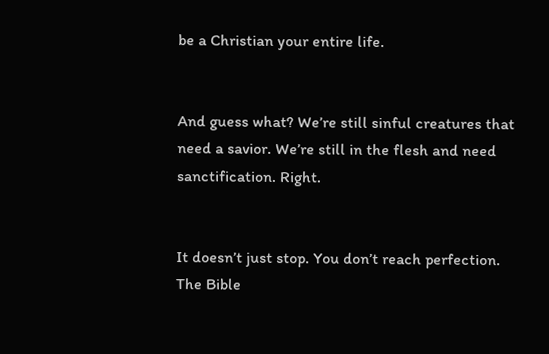be a Christian your entire life.


And guess what? We’re still sinful creatures that need a savior. We’re still in the flesh and need sanctification. Right.


It doesn’t just stop. You don’t reach perfection. The Bible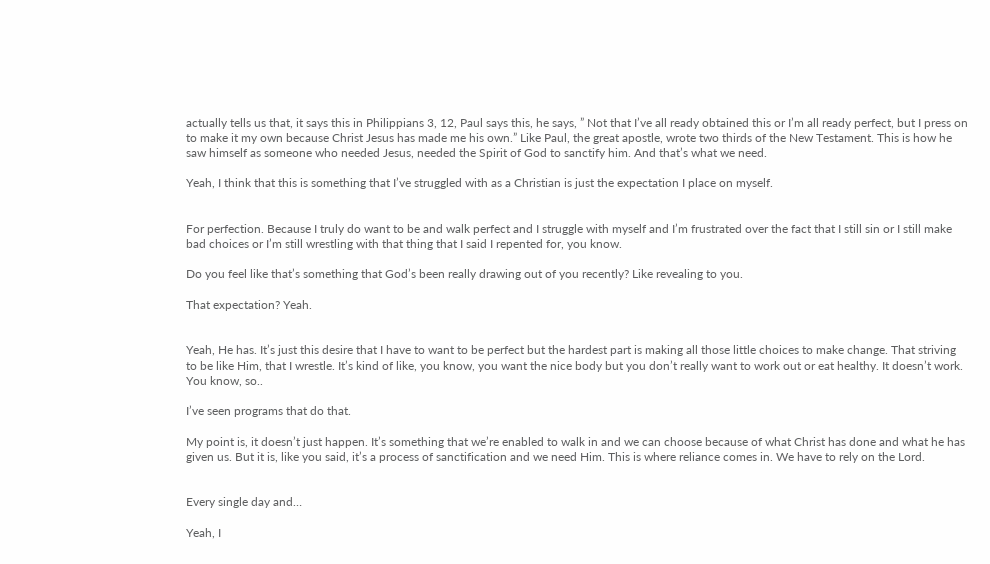actually tells us that, it says this in Philippians 3, 12, Paul says this, he says, ” Not that I’ve all ready obtained this or I’m all ready perfect, but I press on to make it my own because Christ Jesus has made me his own.” Like Paul, the great apostle, wrote two thirds of the New Testament. This is how he saw himself as someone who needed Jesus, needed the Spirit of God to sanctify him. And that’s what we need.

Yeah, I think that this is something that I’ve struggled with as a Christian is just the expectation I place on myself.


For perfection. Because I truly do want to be and walk perfect and I struggle with myself and I’m frustrated over the fact that I still sin or I still make bad choices or I’m still wrestling with that thing that I said I repented for, you know.

Do you feel like that’s something that God’s been really drawing out of you recently? Like revealing to you.

That expectation? Yeah.


Yeah, He has. It’s just this desire that I have to want to be perfect but the hardest part is making all those little choices to make change. That striving to be like Him, that I wrestle. It’s kind of like, you know, you want the nice body but you don’t really want to work out or eat healthy. It doesn’t work. You know, so..

I’ve seen programs that do that.

My point is, it doesn’t just happen. It’s something that we’re enabled to walk in and we can choose because of what Christ has done and what he has given us. But it is, like you said, it’s a process of sanctification and we need Him. This is where reliance comes in. We have to rely on the Lord.


Every single day and…

Yeah, I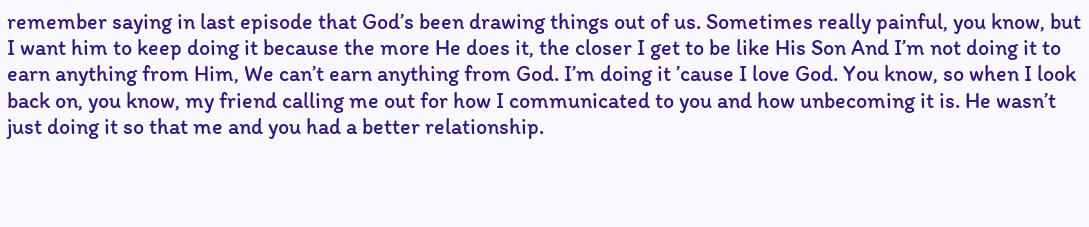remember saying in last episode that God’s been drawing things out of us. Sometimes really painful, you know, but I want him to keep doing it because the more He does it, the closer I get to be like His Son And I’m not doing it to earn anything from Him, We can’t earn anything from God. I’m doing it ’cause I love God. You know, so when I look back on, you know, my friend calling me out for how I communicated to you and how unbecoming it is. He wasn’t just doing it so that me and you had a better relationship.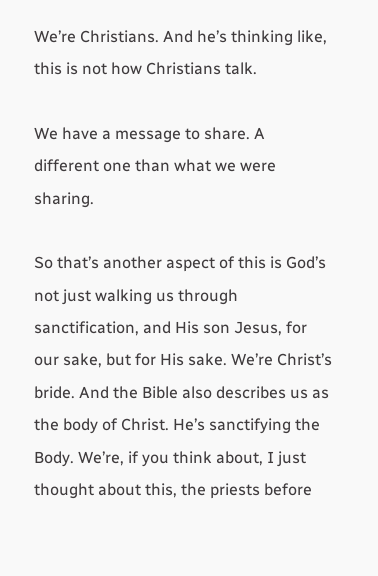We’re Christians. And he’s thinking like, this is not how Christians talk.

We have a message to share. A different one than what we were sharing.

So that’s another aspect of this is God’s not just walking us through sanctification, and His son Jesus, for our sake, but for His sake. We’re Christ’s bride. And the Bible also describes us as the body of Christ. He’s sanctifying the Body. We’re, if you think about, I just thought about this, the priests before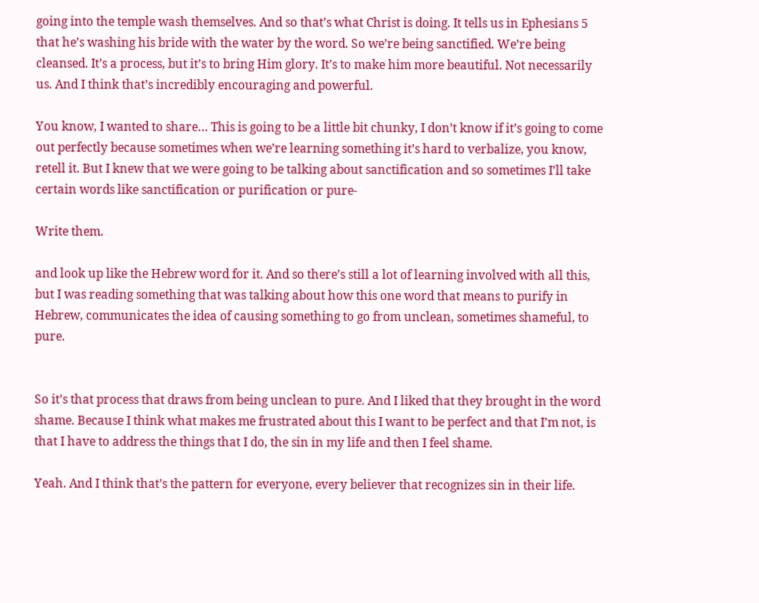going into the temple wash themselves. And so that’s what Christ is doing. It tells us in Ephesians 5 that he’s washing his bride with the water by the word. So we’re being sanctified. We’re being cleansed. It’s a process, but it’s to bring Him glory. It’s to make him more beautiful. Not necessarily us. And I think that’s incredibly encouraging and powerful.

You know, I wanted to share… This is going to be a little bit chunky, I don’t know if it’s going to come out perfectly because sometimes when we’re learning something it’s hard to verbalize, you know, retell it. But I knew that we were going to be talking about sanctification and so sometimes I’ll take certain words like sanctification or purification or pure-

Write them.

and look up like the Hebrew word for it. And so there’s still a lot of learning involved with all this, but I was reading something that was talking about how this one word that means to purify in Hebrew, communicates the idea of causing something to go from unclean, sometimes shameful, to pure.


So it’s that process that draws from being unclean to pure. And I liked that they brought in the word shame. Because I think what makes me frustrated about this I want to be perfect and that I’m not, is that I have to address the things that I do, the sin in my life and then I feel shame.

Yeah. And I think that’s the pattern for everyone, every believer that recognizes sin in their life.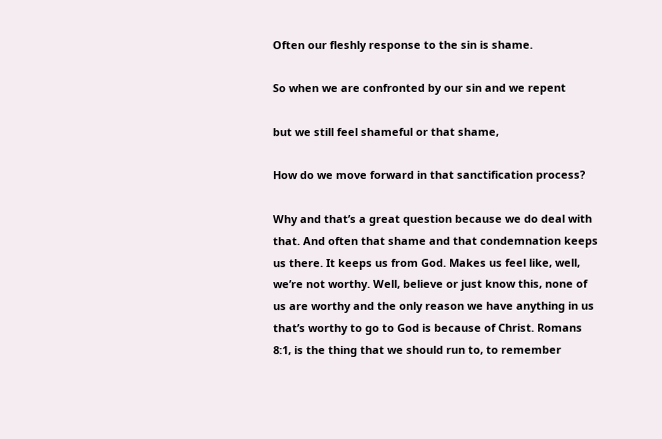Often our fleshly response to the sin is shame.

So when we are confronted by our sin and we repent

but we still feel shameful or that shame,

How do we move forward in that sanctification process?

Why and that’s a great question because we do deal with that. And often that shame and that condemnation keeps us there. It keeps us from God. Makes us feel like, well, we’re not worthy. Well, believe or just know this, none of us are worthy and the only reason we have anything in us that’s worthy to go to God is because of Christ. Romans 8:1, is the thing that we should run to, to remember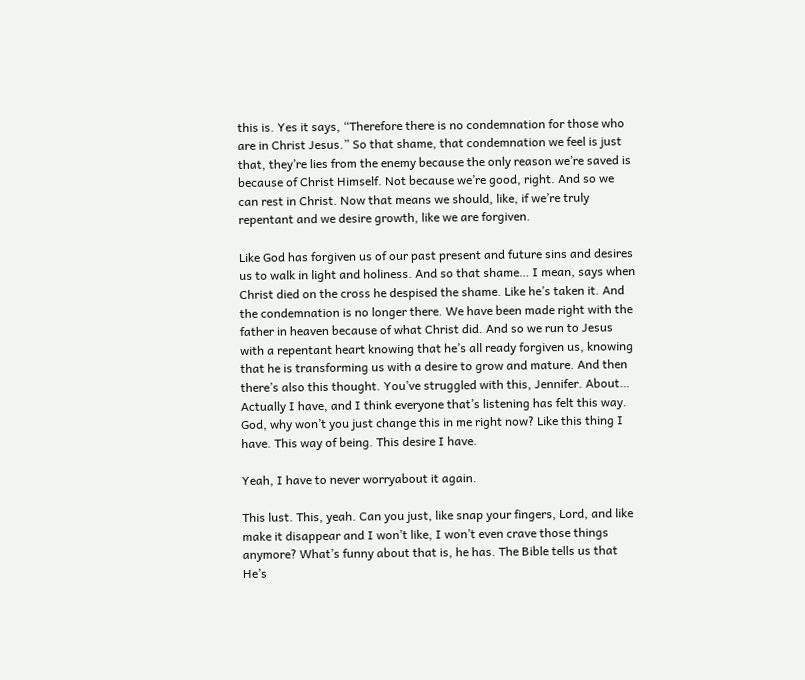this is. Yes it says, “Therefore there is no condemnation for those who are in Christ Jesus.” So that shame, that condemnation we feel is just that, they’re lies from the enemy because the only reason we’re saved is because of Christ Himself. Not because we’re good, right. And so we can rest in Christ. Now that means we should, like, if we’re truly repentant and we desire growth, like we are forgiven.

Like God has forgiven us of our past present and future sins and desires us to walk in light and holiness. And so that shame… I mean, says when Christ died on the cross he despised the shame. Like he’s taken it. And the condemnation is no longer there. We have been made right with the father in heaven because of what Christ did. And so we run to Jesus with a repentant heart knowing that he’s all ready forgiven us, knowing that he is transforming us with a desire to grow and mature. And then there’s also this thought. You’ve struggled with this, Jennifer. About… Actually I have, and I think everyone that’s listening has felt this way. God, why won’t you just change this in me right now? Like this thing I have. This way of being. This desire I have.

Yeah, I have to never worryabout it again.

This lust. This, yeah. Can you just, like snap your fingers, Lord, and like make it disappear and I won’t like, I won’t even crave those things anymore? What’s funny about that is, he has. The Bible tells us that He’s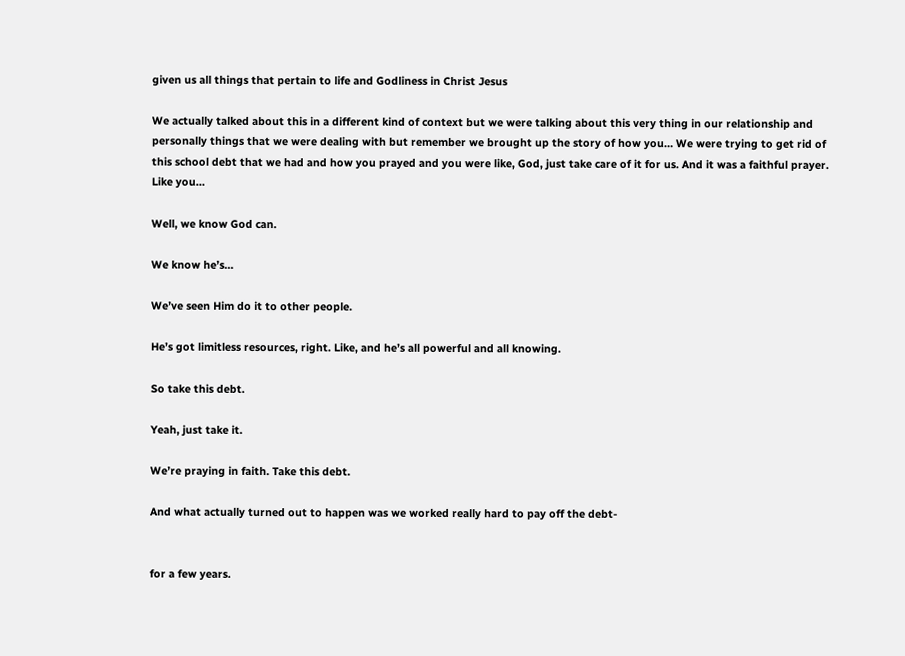given us all things that pertain to life and Godliness in Christ Jesus

We actually talked about this in a different kind of context but we were talking about this very thing in our relationship and personally things that we were dealing with but remember we brought up the story of how you… We were trying to get rid of this school debt that we had and how you prayed and you were like, God, just take care of it for us. And it was a faithful prayer. Like you…

Well, we know God can.

We know he’s…

We’ve seen Him do it to other people.

He’s got limitless resources, right. Like, and he’s all powerful and all knowing.

So take this debt.

Yeah, just take it.

We’re praying in faith. Take this debt.

And what actually turned out to happen was we worked really hard to pay off the debt-


for a few years.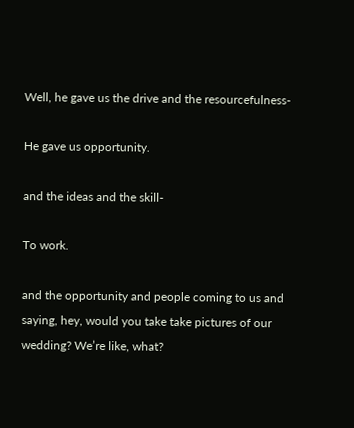Well, he gave us the drive and the resourcefulness-

He gave us opportunity.

and the ideas and the skill-

To work.

and the opportunity and people coming to us and saying, hey, would you take take pictures of our wedding? We’re like, what?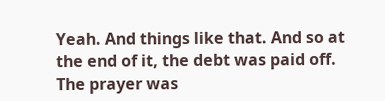Yeah. And things like that. And so at the end of it, the debt was paid off. The prayer was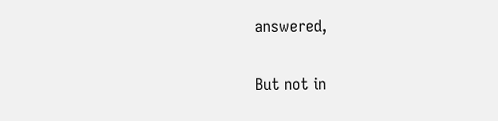answered,

But not in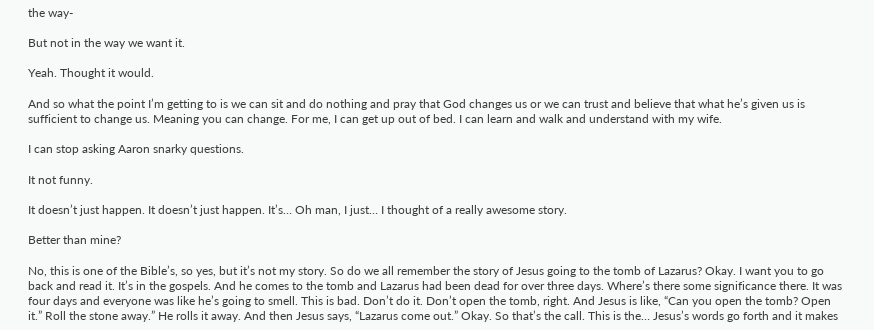the way-

But not in the way we want it.

Yeah. Thought it would.

And so what the point I’m getting to is we can sit and do nothing and pray that God changes us or we can trust and believe that what he’s given us is sufficient to change us. Meaning you can change. For me, I can get up out of bed. I can learn and walk and understand with my wife.

I can stop asking Aaron snarky questions.

It not funny.

It doesn’t just happen. It doesn’t just happen. It’s… Oh man, I just… I thought of a really awesome story.

Better than mine?

No, this is one of the Bible’s, so yes, but it’s not my story. So do we all remember the story of Jesus going to the tomb of Lazarus? Okay. I want you to go back and read it. It’s in the gospels. And he comes to the tomb and Lazarus had been dead for over three days. Where’s there some significance there. It was four days and everyone was like he’s going to smell. This is bad. Don’t do it. Don’t open the tomb, right. And Jesus is like, “Can you open the tomb? Open it.” Roll the stone away.” He rolls it away. And then Jesus says, “Lazarus come out.” Okay. So that’s the call. This is the… Jesus’s words go forth and it makes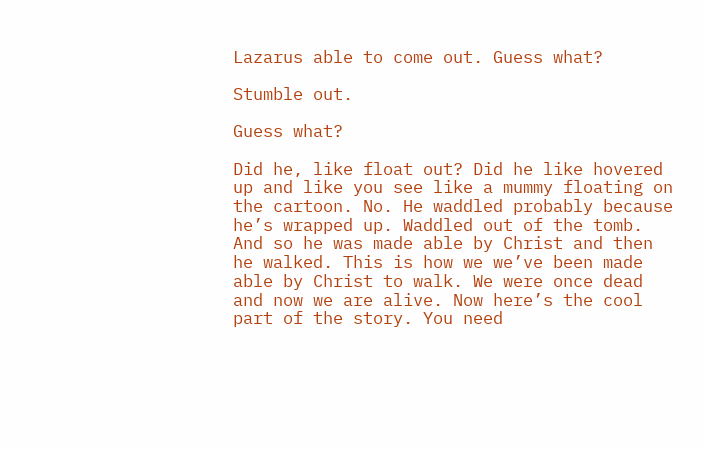Lazarus able to come out. Guess what?

Stumble out.

Guess what?

Did he, like float out? Did he like hovered up and like you see like a mummy floating on the cartoon. No. He waddled probably because he’s wrapped up. Waddled out of the tomb. And so he was made able by Christ and then he walked. This is how we we’ve been made able by Christ to walk. We were once dead and now we are alive. Now here’s the cool part of the story. You need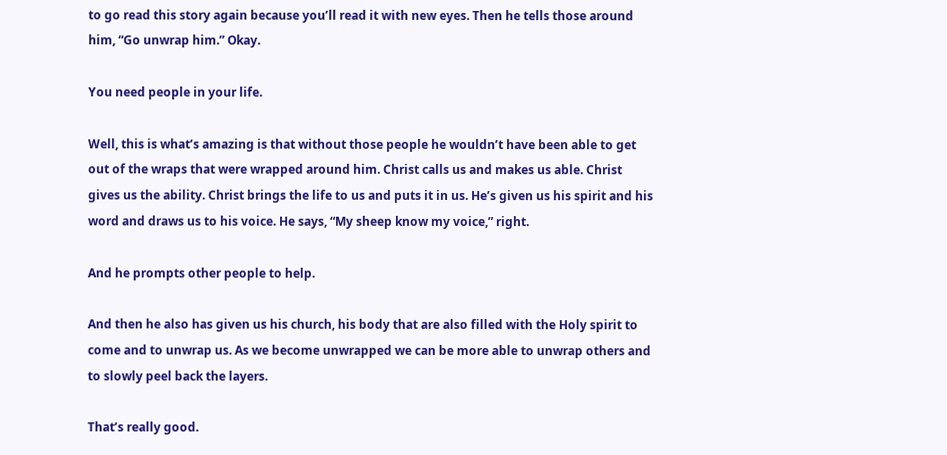to go read this story again because you’ll read it with new eyes. Then he tells those around him, “Go unwrap him.” Okay.

You need people in your life.

Well, this is what’s amazing is that without those people he wouldn’t have been able to get out of the wraps that were wrapped around him. Christ calls us and makes us able. Christ gives us the ability. Christ brings the life to us and puts it in us. He’s given us his spirit and his word and draws us to his voice. He says, “My sheep know my voice,” right.

And he prompts other people to help.

And then he also has given us his church, his body that are also filled with the Holy spirit to come and to unwrap us. As we become unwrapped we can be more able to unwrap others and to slowly peel back the layers.

That’s really good.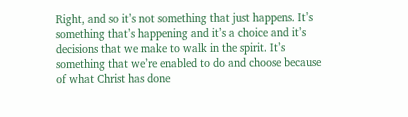Right, and so it’s not something that just happens. It’s something that’s happening and it’s a choice and it’s decisions that we make to walk in the spirit. It’s something that we’re enabled to do and choose because of what Christ has done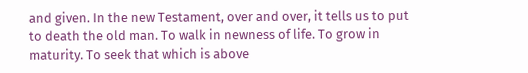and given. In the new Testament, over and over, it tells us to put to death the old man. To walk in newness of life. To grow in maturity. To seek that which is above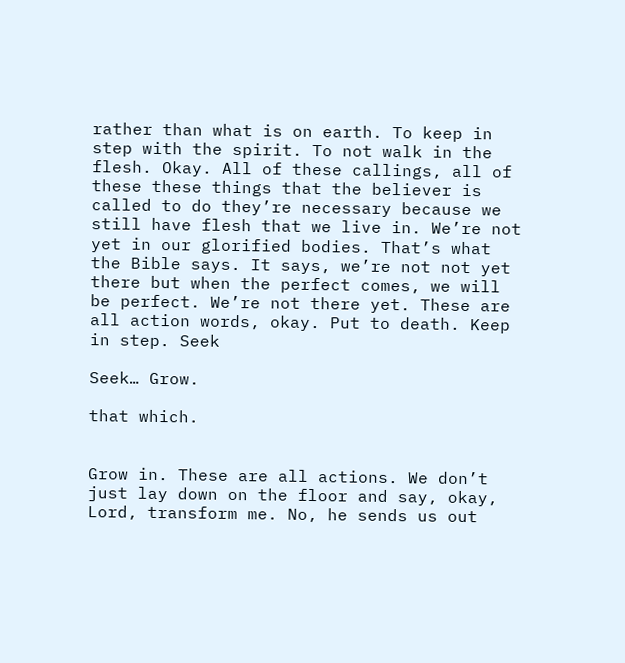rather than what is on earth. To keep in step with the spirit. To not walk in the flesh. Okay. All of these callings, all of these these things that the believer is called to do they’re necessary because we still have flesh that we live in. We’re not yet in our glorified bodies. That’s what the Bible says. It says, we’re not not yet there but when the perfect comes, we will be perfect. We’re not there yet. These are all action words, okay. Put to death. Keep in step. Seek

Seek… Grow.

that which.


Grow in. These are all actions. We don’t just lay down on the floor and say, okay, Lord, transform me. No, he sends us out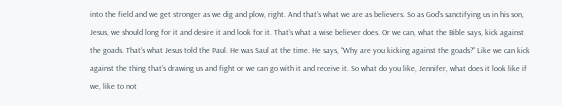into the field and we get stronger as we dig and plow, right. And that’s what we are as believers. So as God’s sanctifying us in his son, Jesus, we should long for it and desire it and look for it. That’s what a wise believer does. Or we can, what the Bible says, kick against the goads. That’s what Jesus told the Paul. He was Saul at the time. He says, “Why are you kicking against the goads?” Like we can kick against the thing that’s drawing us and fight or we can go with it and receive it. So what do you like, Jennifer, what does it look like if we, like to not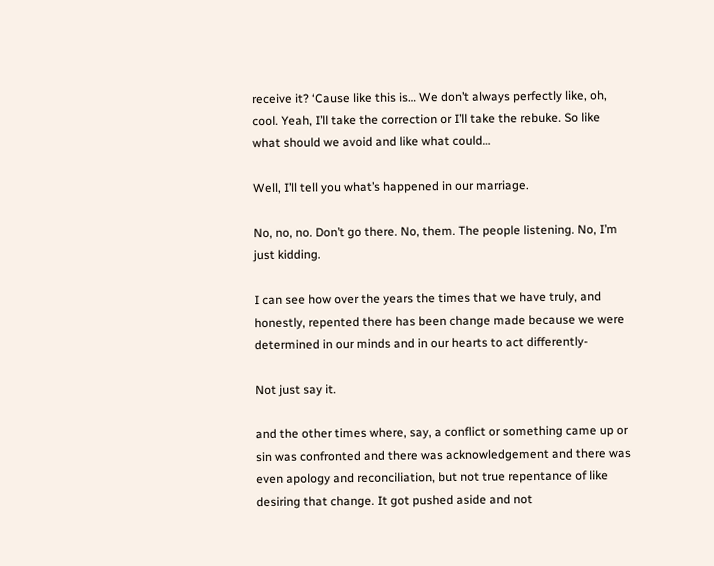receive it? ‘Cause like this is… We don’t always perfectly like, oh, cool. Yeah, I’ll take the correction or I’ll take the rebuke. So like what should we avoid and like what could…

Well, I’ll tell you what’s happened in our marriage.

No, no, no. Don’t go there. No, them. The people listening. No, I’m just kidding.

I can see how over the years the times that we have truly, and honestly, repented there has been change made because we were determined in our minds and in our hearts to act differently-

Not just say it.

and the other times where, say, a conflict or something came up or sin was confronted and there was acknowledgement and there was even apology and reconciliation, but not true repentance of like desiring that change. It got pushed aside and not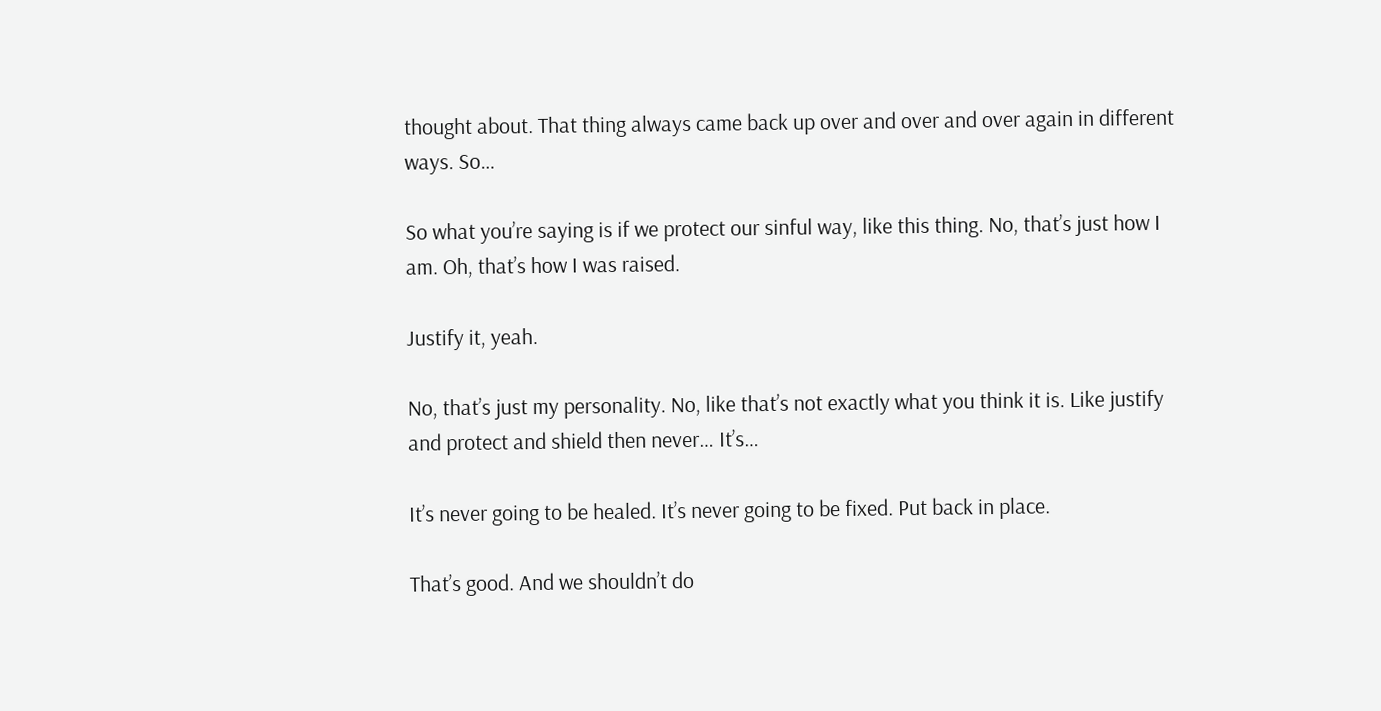thought about. That thing always came back up over and over and over again in different ways. So…

So what you’re saying is if we protect our sinful way, like this thing. No, that’s just how I am. Oh, that’s how I was raised.

Justify it, yeah.

No, that’s just my personality. No, like that’s not exactly what you think it is. Like justify and protect and shield then never… It’s…

It’s never going to be healed. It’s never going to be fixed. Put back in place.

That’s good. And we shouldn’t do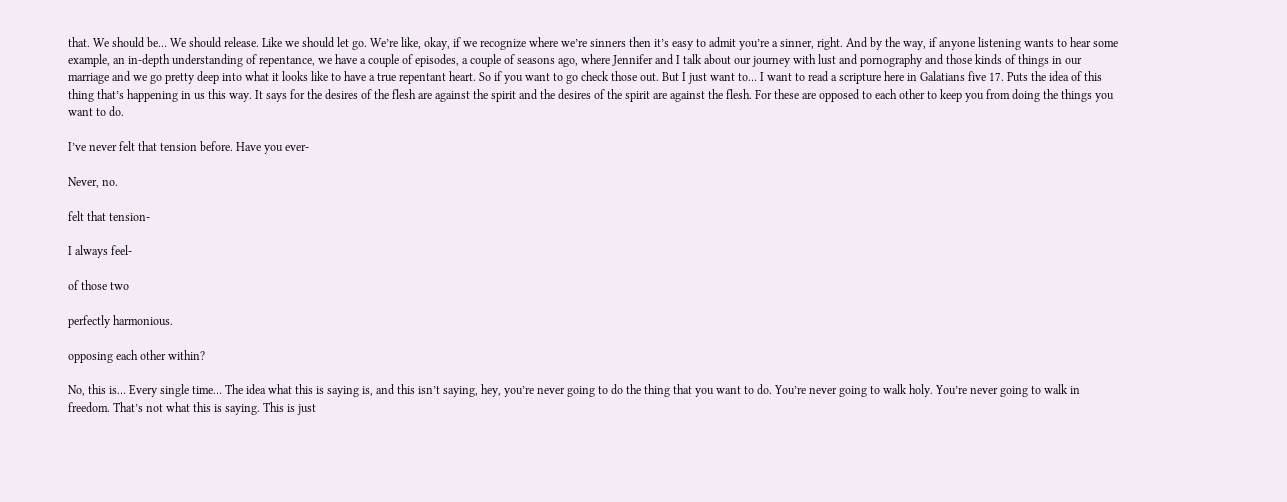that. We should be… We should release. Like we should let go. We’re like, okay, if we recognize where we’re sinners then it’s easy to admit you’re a sinner, right. And by the way, if anyone listening wants to hear some example, an in-depth understanding of repentance, we have a couple of episodes, a couple of seasons ago, where Jennifer and I talk about our journey with lust and pornography and those kinds of things in our marriage and we go pretty deep into what it looks like to have a true repentant heart. So if you want to go check those out. But I just want to… I want to read a scripture here in Galatians five 17. Puts the idea of this thing that’s happening in us this way. It says for the desires of the flesh are against the spirit and the desires of the spirit are against the flesh. For these are opposed to each other to keep you from doing the things you want to do.

I’ve never felt that tension before. Have you ever-

Never, no.

felt that tension-

I always feel-

of those two

perfectly harmonious.

opposing each other within?

No, this is… Every single time… The idea what this is saying is, and this isn’t saying, hey, you’re never going to do the thing that you want to do. You’re never going to walk holy. You’re never going to walk in freedom. That’s not what this is saying. This is just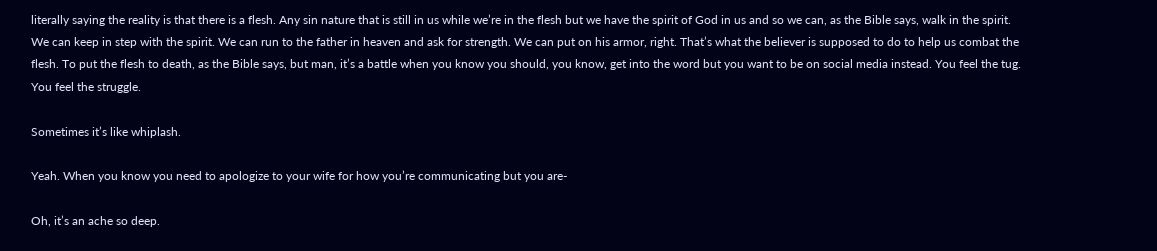literally saying the reality is that there is a flesh. Any sin nature that is still in us while we’re in the flesh but we have the spirit of God in us and so we can, as the Bible says, walk in the spirit. We can keep in step with the spirit. We can run to the father in heaven and ask for strength. We can put on his armor, right. That’s what the believer is supposed to do to help us combat the flesh. To put the flesh to death, as the Bible says, but man, it’s a battle when you know you should, you know, get into the word but you want to be on social media instead. You feel the tug. You feel the struggle.

Sometimes it’s like whiplash.

Yeah. When you know you need to apologize to your wife for how you’re communicating but you are-

Oh, it’s an ache so deep.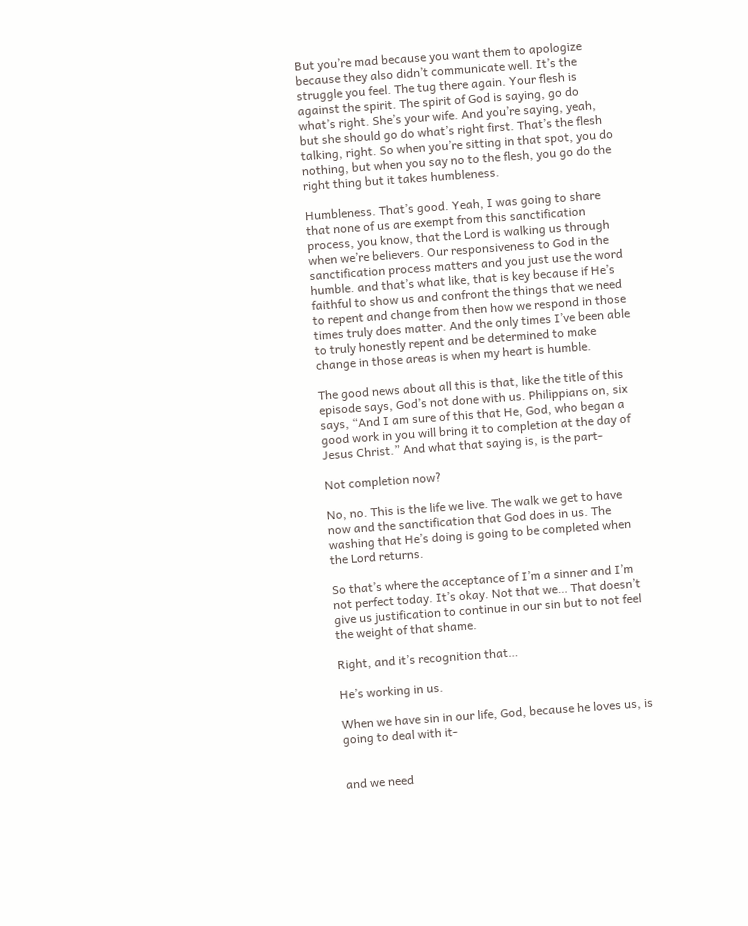But you’re mad because you want them to apologize because they also didn’t communicate well. It’s the struggle you feel. The tug there again. Your flesh is against the spirit. The spirit of God is saying, go do what’s right. She’s your wife. And you’re saying, yeah, but she should go do what’s right first. That’s the flesh talking, right. So when you’re sitting in that spot, you do nothing, but when you say no to the flesh, you go do the right thing but it takes humbleness.

Humbleness. That’s good. Yeah, I was going to share that none of us are exempt from this sanctification process, you know, that the Lord is walking us through when we’re believers. Our responsiveness to God in the sanctification process matters and you just use the word humble. and that’s what like, that is key because if He’s faithful to show us and confront the things that we need to repent and change from then how we respond in those times truly does matter. And the only times I’ve been able to truly honestly repent and be determined to make change in those areas is when my heart is humble.

The good news about all this is that, like the title of this episode says, God’s not done with us. Philippians on, six says, “And I am sure of this that He, God, who began a good work in you will bring it to completion at the day of Jesus Christ.” And what that saying is, is the part-

Not completion now?

No, no. This is the life we live. The walk we get to have now and the sanctification that God does in us. The washing that He’s doing is going to be completed when the Lord returns.

So that’s where the acceptance of I’m a sinner and I’m not perfect today. It’s okay. Not that we… That doesn’t give us justification to continue in our sin but to not feel the weight of that shame.

Right, and it’s recognition that…

He’s working in us.

When we have sin in our life, God, because he loves us, is going to deal with it-


and we need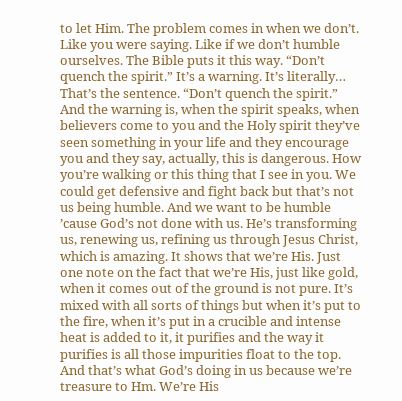to let Him. The problem comes in when we don’t. Like you were saying. Like if we don’t humble ourselves. The Bible puts it this way. “Don’t quench the spirit.” It’s a warning. It’s literally… That’s the sentence. “Don’t quench the spirit.” And the warning is, when the spirit speaks, when believers come to you and the Holy spirit they’ve seen something in your life and they encourage you and they say, actually, this is dangerous. How you’re walking or this thing that I see in you. We could get defensive and fight back but that’s not us being humble. And we want to be humble ’cause God’s not done with us. He’s transforming us, renewing us, refining us through Jesus Christ, which is amazing. It shows that we’re His. Just one note on the fact that we’re His, just like gold, when it comes out of the ground is not pure. It’s mixed with all sorts of things but when it’s put to the fire, when it’s put in a crucible and intense heat is added to it, it purifies and the way it purifies is all those impurities float to the top. And that’s what God’s doing in us because we’re treasure to Hm. We’re His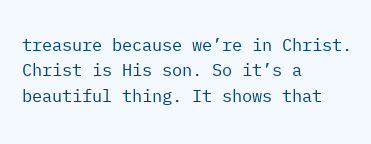treasure because we’re in Christ. Christ is His son. So it’s a beautiful thing. It shows that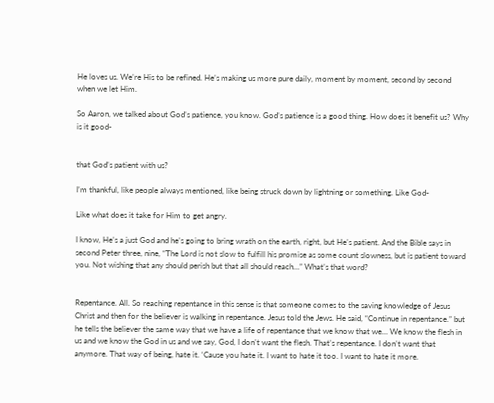He loves us. We’re His to be refined. He’s making us more pure daily, moment by moment, second by second when we let Him.

So Aaron, we talked about God’s patience, you know. God’s patience is a good thing. How does it benefit us? Why is it good-


that God’s patient with us?

I’m thankful, like people always mentioned, like being struck down by lightning or something. Like God-

Like what does it take for Him to get angry.

I know, He’s a just God and he’s going to bring wrath on the earth, right, but He’s patient. And the Bible says in second Peter three, nine, “The Lord is not slow to fulfill his promise as some count slowness, but is patient toward you. Not wishing that any should perish but that all should reach…” What’s that word?


Repentance. All. So reaching repentance in this sense is that someone comes to the saving knowledge of Jesus Christ and then for the believer is walking in repentance. Jesus told the Jews. He said, “Continue in repentance.” but he tells the believer the same way that we have a life of repentance that we know that we… We know the flesh in us and we know the God in us and we say, God, I don’t want the flesh. That’s repentance. I don’t want that anymore. That way of being, hate it. ‘Cause you hate it. I want to hate it too. I want to hate it more.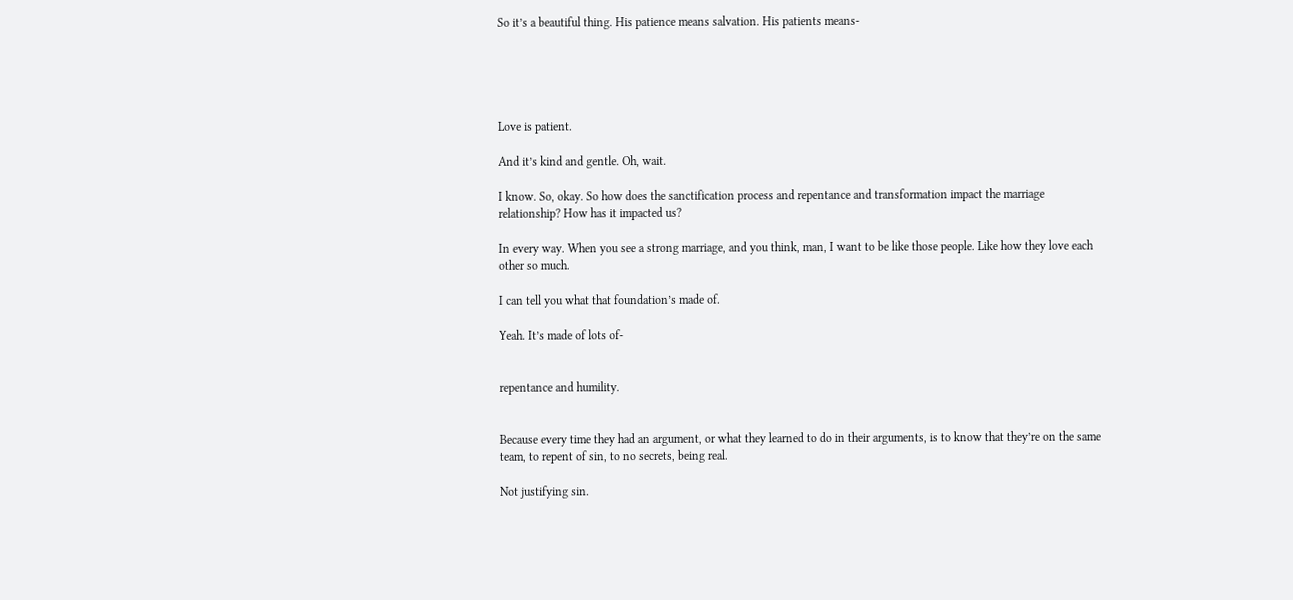So it’s a beautiful thing. His patience means salvation. His patients means-





Love is patient.

And it’s kind and gentle. Oh, wait.

I know. So, okay. So how does the sanctification process and repentance and transformation impact the marriage relationship? How has it impacted us?

In every way. When you see a strong marriage, and you think, man, I want to be like those people. Like how they love each other so much.

I can tell you what that foundation’s made of.

Yeah. It’s made of lots of-


repentance and humility.


Because every time they had an argument, or what they learned to do in their arguments, is to know that they’re on the same team, to repent of sin, to no secrets, being real.

Not justifying sin.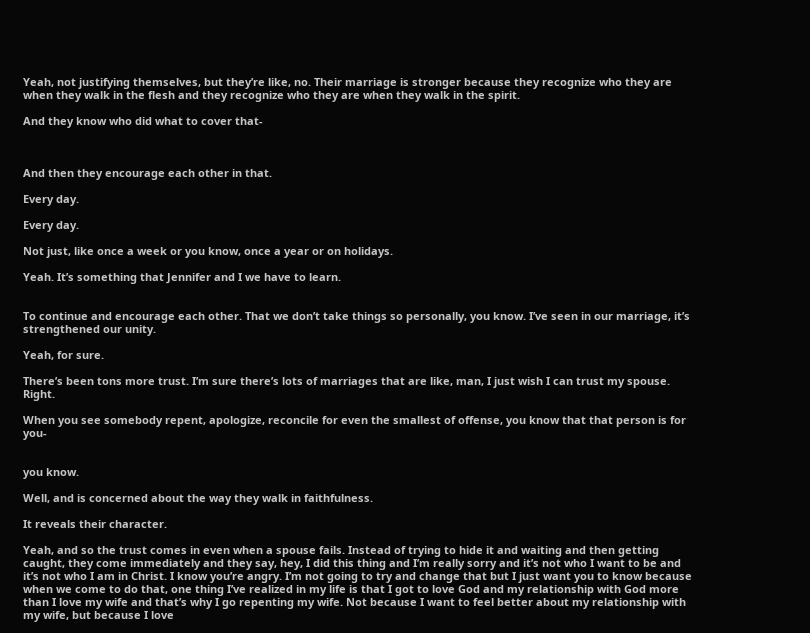Yeah, not justifying themselves, but they’re like, no. Their marriage is stronger because they recognize who they are when they walk in the flesh and they recognize who they are when they walk in the spirit.

And they know who did what to cover that-



And then they encourage each other in that.

Every day.

Every day.

Not just, like once a week or you know, once a year or on holidays.

Yeah. It’s something that Jennifer and I we have to learn.


To continue and encourage each other. That we don’t take things so personally, you know. I’ve seen in our marriage, it’s strengthened our unity.

Yeah, for sure.

There’s been tons more trust. I’m sure there’s lots of marriages that are like, man, I just wish I can trust my spouse. Right.

When you see somebody repent, apologize, reconcile for even the smallest of offense, you know that that person is for you-


you know.

Well, and is concerned about the way they walk in faithfulness.

It reveals their character.

Yeah, and so the trust comes in even when a spouse fails. Instead of trying to hide it and waiting and then getting caught, they come immediately and they say, hey, I did this thing and I’m really sorry and it’s not who I want to be and it’s not who I am in Christ. I know you’re angry. I’m not going to try and change that but I just want you to know because when we come to do that, one thing I’ve realized in my life is that I got to love God and my relationship with God more than I love my wife and that’s why I go repenting my wife. Not because I want to feel better about my relationship with my wife, but because I love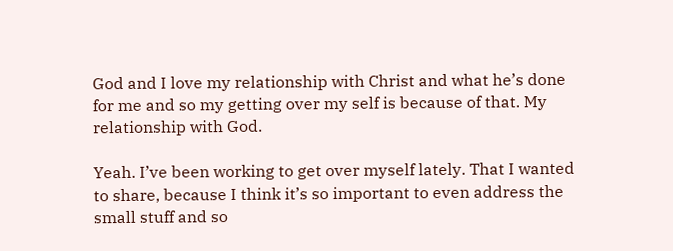God and I love my relationship with Christ and what he’s done for me and so my getting over my self is because of that. My relationship with God.

Yeah. I’ve been working to get over myself lately. That I wanted to share, because I think it’s so important to even address the small stuff and so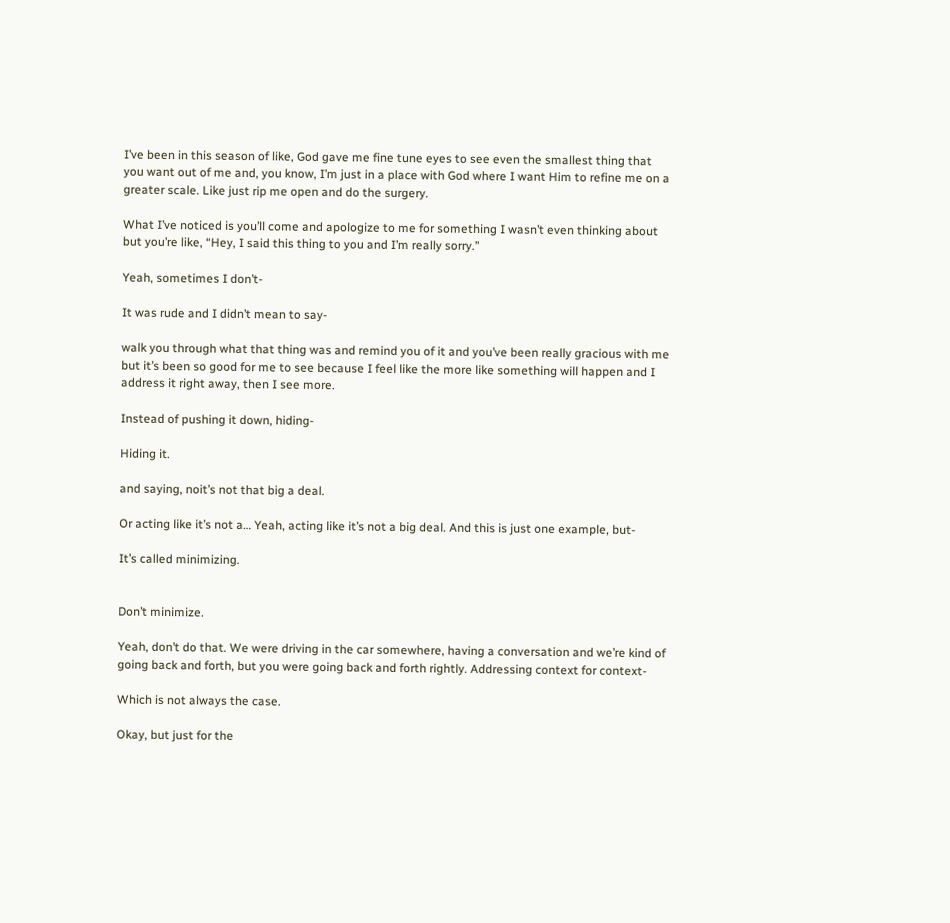I’ve been in this season of like, God gave me fine tune eyes to see even the smallest thing that you want out of me and, you know, I’m just in a place with God where I want Him to refine me on a greater scale. Like just rip me open and do the surgery.

What I’ve noticed is you’ll come and apologize to me for something I wasn’t even thinking about but you’re like, “Hey, I said this thing to you and I’m really sorry.”

Yeah, sometimes I don’t-

It was rude and I didn’t mean to say-

walk you through what that thing was and remind you of it and you’ve been really gracious with me but it’s been so good for me to see because I feel like the more like something will happen and I address it right away, then I see more.

Instead of pushing it down, hiding-

Hiding it.

and saying, noit’s not that big a deal.

Or acting like it’s not a… Yeah, acting like it’s not a big deal. And this is just one example, but-

It’s called minimizing.


Don’t minimize.

Yeah, don’t do that. We were driving in the car somewhere, having a conversation and we’re kind of going back and forth, but you were going back and forth rightly. Addressing context for context-

Which is not always the case.

Okay, but just for the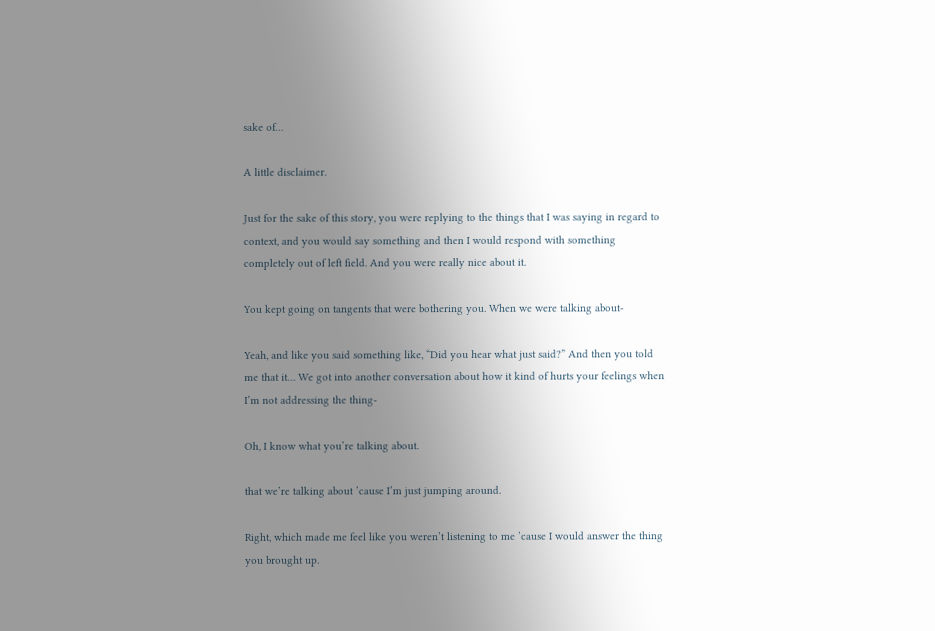sake of…

A little disclaimer.

Just for the sake of this story, you were replying to the things that I was saying in regard to context, and you would say something and then I would respond with something completely out of left field. And you were really nice about it.

You kept going on tangents that were bothering you. When we were talking about-

Yeah, and like you said something like, “Did you hear what just said?” And then you told me that it… We got into another conversation about how it kind of hurts your feelings when I’m not addressing the thing-

Oh, I know what you’re talking about.

that we’re talking about ’cause I’m just jumping around.

Right, which made me feel like you weren’t listening to me ’cause I would answer the thing you brought up.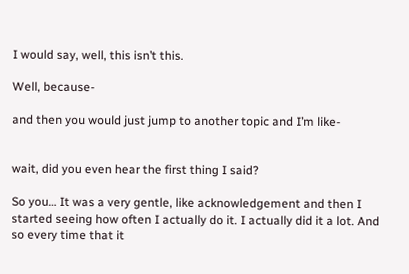I would say, well, this isn’t this.

Well, because-

and then you would just jump to another topic and I’m like-


wait, did you even hear the first thing I said?

So you… It was a very gentle, like acknowledgement and then I started seeing how often I actually do it. I actually did it a lot. And so every time that it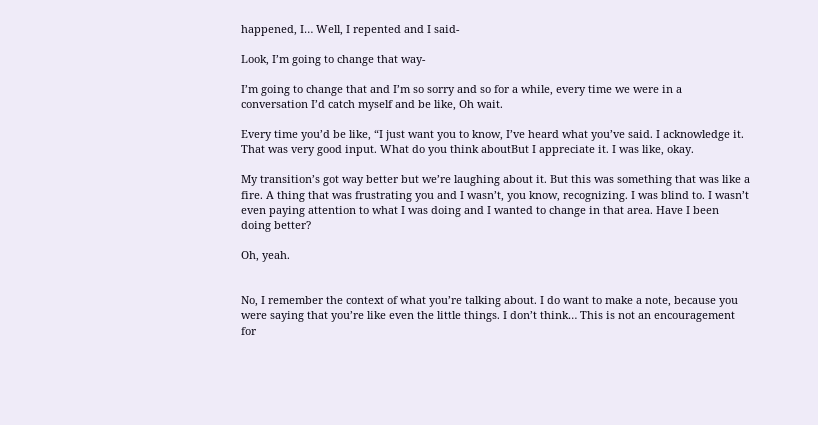happened, I… Well, I repented and I said-

Look, I’m going to change that way-

I’m going to change that and I’m so sorry and so for a while, every time we were in a conversation I’d catch myself and be like, Oh wait.

Every time you’d be like, “I just want you to know, I’ve heard what you’ve said. I acknowledge it. That was very good input. What do you think aboutBut I appreciate it. I was like, okay.

My transition’s got way better but we’re laughing about it. But this was something that was like a fire. A thing that was frustrating you and I wasn’t, you know, recognizing. I was blind to. I wasn’t even paying attention to what I was doing and I wanted to change in that area. Have I been doing better?

Oh, yeah.


No, I remember the context of what you’re talking about. I do want to make a note, because you were saying that you’re like even the little things. I don’t think… This is not an encouragement for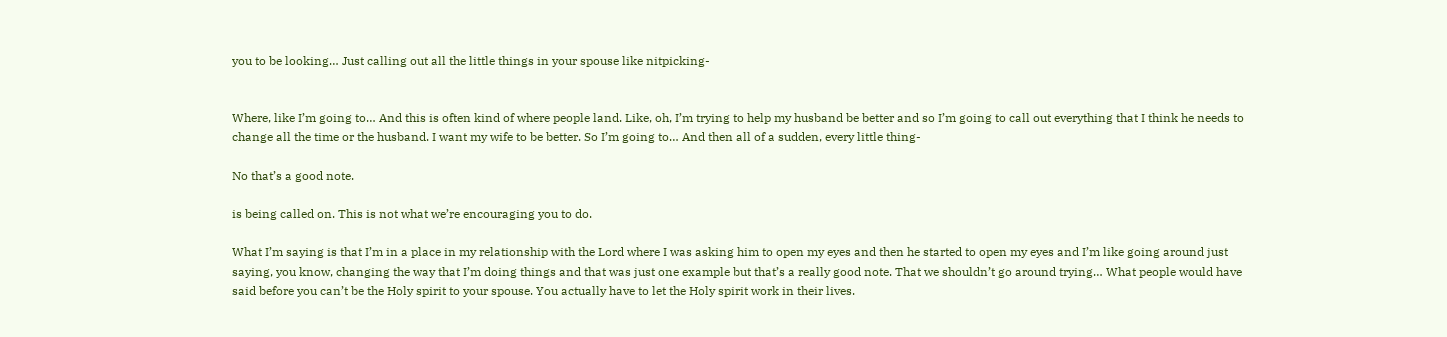you to be looking… Just calling out all the little things in your spouse like nitpicking-


Where, like I’m going to… And this is often kind of where people land. Like, oh, I’m trying to help my husband be better and so I’m going to call out everything that I think he needs to change all the time or the husband. I want my wife to be better. So I’m going to… And then all of a sudden, every little thing-

No that’s a good note.

is being called on. This is not what we’re encouraging you to do.

What I’m saying is that I’m in a place in my relationship with the Lord where I was asking him to open my eyes and then he started to open my eyes and I’m like going around just saying, you know, changing the way that I’m doing things and that was just one example but that’s a really good note. That we shouldn’t go around trying… What people would have said before you can’t be the Holy spirit to your spouse. You actually have to let the Holy spirit work in their lives.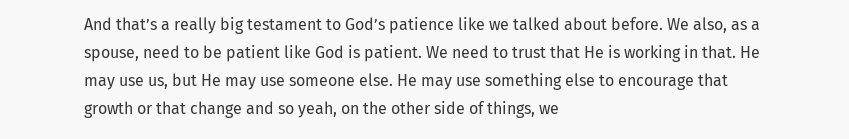And that’s a really big testament to God’s patience like we talked about before. We also, as a spouse, need to be patient like God is patient. We need to trust that He is working in that. He may use us, but He may use someone else. He may use something else to encourage that growth or that change and so yeah, on the other side of things, we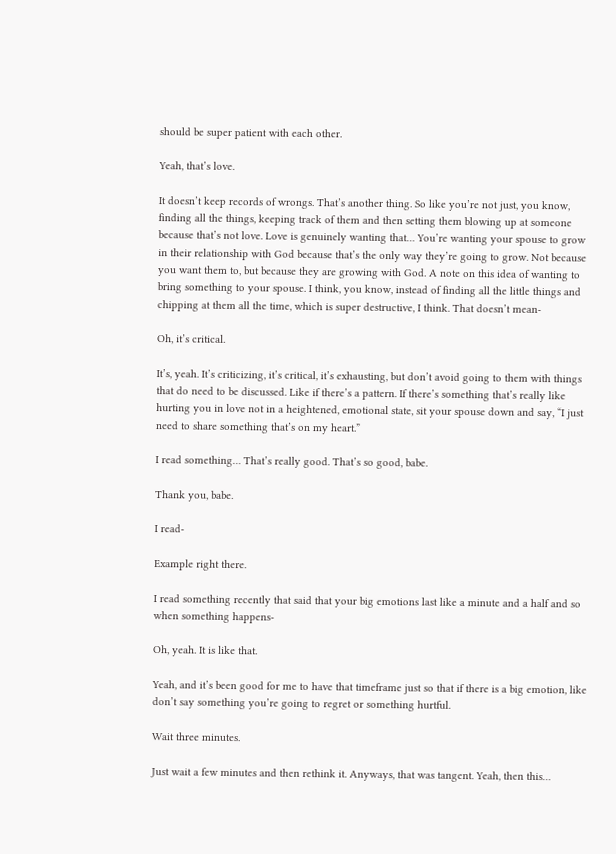should be super patient with each other.

Yeah, that’s love.

It doesn’t keep records of wrongs. That’s another thing. So like you’re not just, you know, finding all the things, keeping track of them and then setting them blowing up at someone because that’s not love. Love is genuinely wanting that… You’re wanting your spouse to grow in their relationship with God because that’s the only way they’re going to grow. Not because you want them to, but because they are growing with God. A note on this idea of wanting to bring something to your spouse. I think, you know, instead of finding all the little things and chipping at them all the time, which is super destructive, I think. That doesn’t mean-

Oh, it’s critical.

It’s, yeah. It’s criticizing, it’s critical, it’s exhausting, but don’t avoid going to them with things that do need to be discussed. Like if there’s a pattern. If there’s something that’s really like hurting you in love not in a heightened, emotional state, sit your spouse down and say, “I just need to share something that’s on my heart.”

I read something… That’s really good. That’s so good, babe.

Thank you, babe.

I read-

Example right there.

I read something recently that said that your big emotions last like a minute and a half and so when something happens-

Oh, yeah. It is like that.

Yeah, and it’s been good for me to have that timeframe just so that if there is a big emotion, like don’t say something you’re going to regret or something hurtful.

Wait three minutes.

Just wait a few minutes and then rethink it. Anyways, that was tangent. Yeah, then this…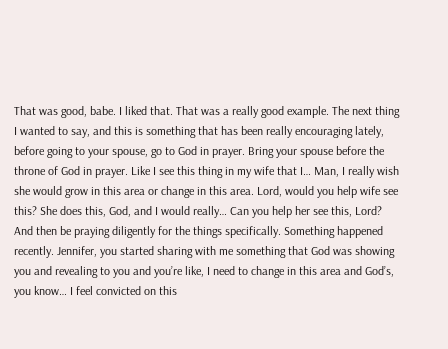That was good, babe. I liked that. That was a really good example. The next thing I wanted to say, and this is something that has been really encouraging lately, before going to your spouse, go to God in prayer. Bring your spouse before the throne of God in prayer. Like I see this thing in my wife that I… Man, I really wish she would grow in this area or change in this area. Lord, would you help wife see this? She does this, God, and I would really… Can you help her see this, Lord? And then be praying diligently for the things specifically. Something happened recently. Jennifer, you started sharing with me something that God was showing you and revealing to you and you’re like, I need to change in this area and God’s, you know… I feel convicted on this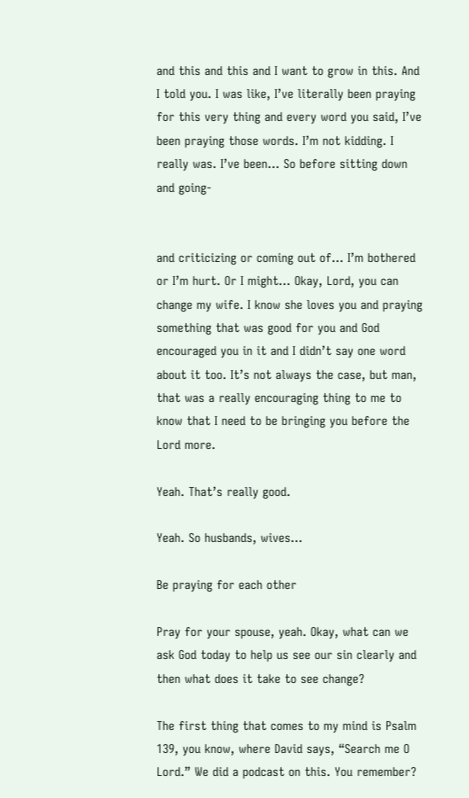and this and this and I want to grow in this. And I told you. I was like, I’ve literally been praying for this very thing and every word you said, I’ve been praying those words. I’m not kidding. I really was. I’ve been… So before sitting down and going-


and criticizing or coming out of… I’m bothered or I’m hurt. Or I might… Okay, Lord, you can change my wife. I know she loves you and praying something that was good for you and God encouraged you in it and I didn’t say one word about it too. It’s not always the case, but man, that was a really encouraging thing to me to know that I need to be bringing you before the Lord more.

Yeah. That’s really good.

Yeah. So husbands, wives…

Be praying for each other

Pray for your spouse, yeah. Okay, what can we ask God today to help us see our sin clearly and then what does it take to see change?

The first thing that comes to my mind is Psalm 139, you know, where David says, “Search me O Lord.” We did a podcast on this. You remember?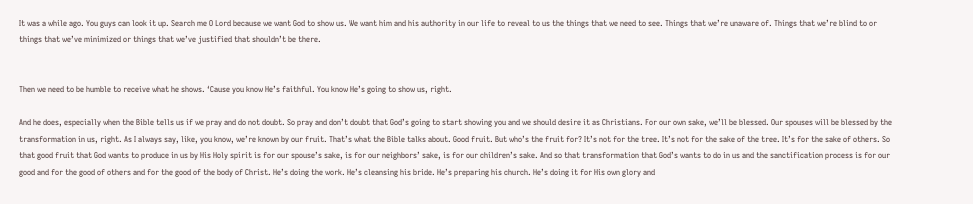It was a while ago. You guys can look it up. Search me O Lord because we want God to show us. We want him and his authority in our life to reveal to us the things that we need to see. Things that we’re unaware of. Things that we’re blind to or things that we’ve minimized or things that we’ve justified that shouldn’t be there.


Then we need to be humble to receive what he shows. ‘Cause you know He’s faithful. You know He’s going to show us, right.

And he does, especially when the Bible tells us if we pray and do not doubt. So pray and don’t doubt that God’s going to start showing you and we should desire it as Christians. For our own sake, we’ll be blessed. Our spouses will be blessed by the transformation in us, right. As I always say, like, you know, we’re known by our fruit. That’s what the Bible talks about. Good fruit. But who’s the fruit for? It’s not for the tree. It’s not for the sake of the tree. It’s for the sake of others. So that good fruit that God wants to produce in us by His Holy spirit is for our spouse’s sake, is for our neighbors’ sake, is for our children’s sake. And so that transformation that God’s wants to do in us and the sanctification process is for our good and for the good of others and for the good of the body of Christ. He’s doing the work. He’s cleansing his bride. He’s preparing his church. He’s doing it for His own glory and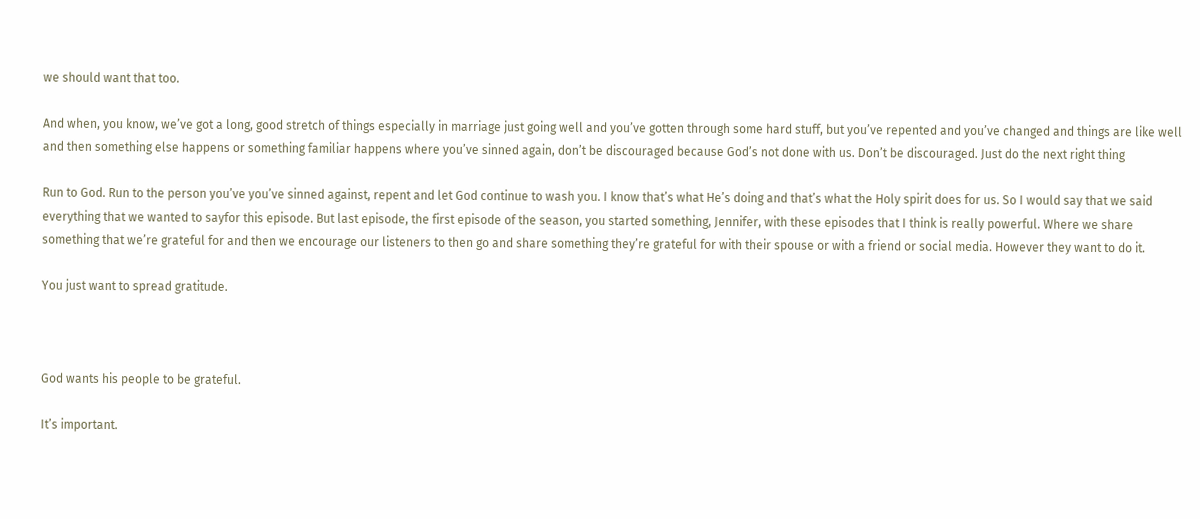we should want that too.

And when, you know, we’ve got a long, good stretch of things especially in marriage just going well and you’ve gotten through some hard stuff, but you’ve repented and you’ve changed and things are like well and then something else happens or something familiar happens where you’ve sinned again, don’t be discouraged because God’s not done with us. Don’t be discouraged. Just do the next right thing

Run to God. Run to the person you’ve you’ve sinned against, repent and let God continue to wash you. I know that’s what He’s doing and that’s what the Holy spirit does for us. So I would say that we said everything that we wanted to sayfor this episode. But last episode, the first episode of the season, you started something, Jennifer, with these episodes that I think is really powerful. Where we share something that we’re grateful for and then we encourage our listeners to then go and share something they’re grateful for with their spouse or with a friend or social media. However they want to do it.

You just want to spread gratitude.



God wants his people to be grateful.

It’s important.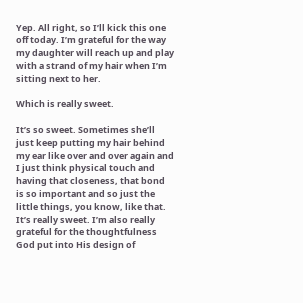Yep. All right, so I’ll kick this one off today. I’m grateful for the way my daughter will reach up and play with a strand of my hair when I’m sitting next to her.

Which is really sweet.

It’s so sweet. Sometimes she’ll just keep putting my hair behind my ear like over and over again and I just think physical touch and having that closeness, that bond is so important and so just the little things, you know, like that. It’s really sweet. I’m also really grateful for the thoughtfulness God put into His design of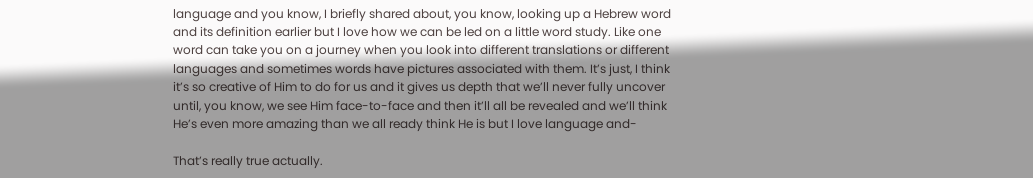language and you know, I briefly shared about, you know, looking up a Hebrew word and its definition earlier but I love how we can be led on a little word study. Like one word can take you on a journey when you look into different translations or different languages and sometimes words have pictures associated with them. It’s just, I think it’s so creative of Him to do for us and it gives us depth that we’ll never fully uncover until, you know, we see Him face-to-face and then it’ll all be revealed and we’ll think He’s even more amazing than we all ready think He is but I love language and-

That’s really true actually.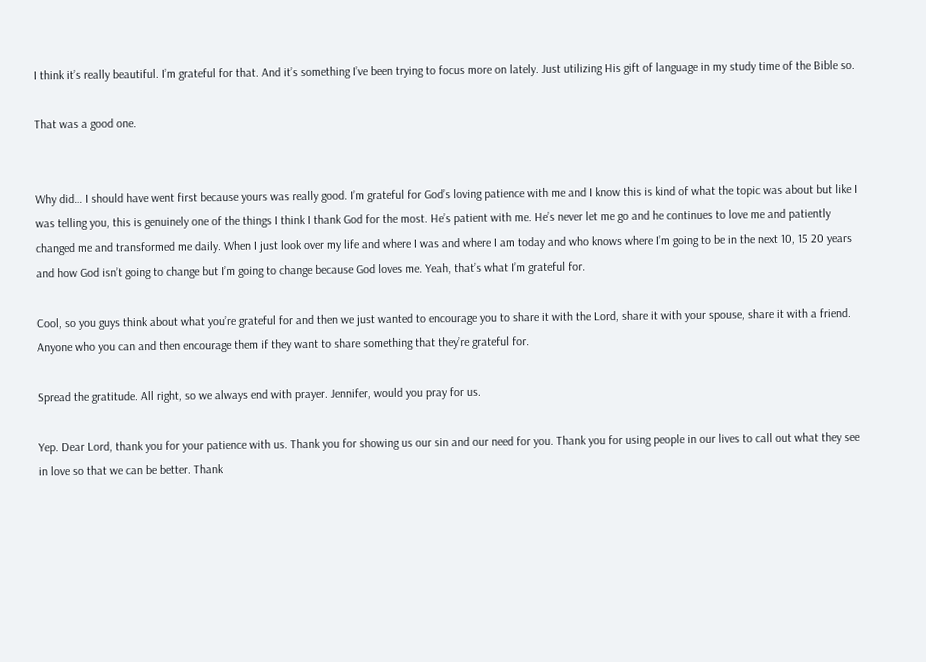I think it’s really beautiful. I’m grateful for that. And it’s something I’ve been trying to focus more on lately. Just utilizing His gift of language in my study time of the Bible so.

That was a good one.


Why did… I should have went first because yours was really good. I’m grateful for God’s loving patience with me and I know this is kind of what the topic was about but like I was telling you, this is genuinely one of the things I think I thank God for the most. He’s patient with me. He’s never let me go and he continues to love me and patiently changed me and transformed me daily. When I just look over my life and where I was and where I am today and who knows where I’m going to be in the next 10, 15 20 years and how God isn’t going to change but I’m going to change because God loves me. Yeah, that’s what I’m grateful for.

Cool, so you guys think about what you’re grateful for and then we just wanted to encourage you to share it with the Lord, share it with your spouse, share it with a friend. Anyone who you can and then encourage them if they want to share something that they’re grateful for.

Spread the gratitude. All right, so we always end with prayer. Jennifer, would you pray for us.

Yep. Dear Lord, thank you for your patience with us. Thank you for showing us our sin and our need for you. Thank you for using people in our lives to call out what they see in love so that we can be better. Thank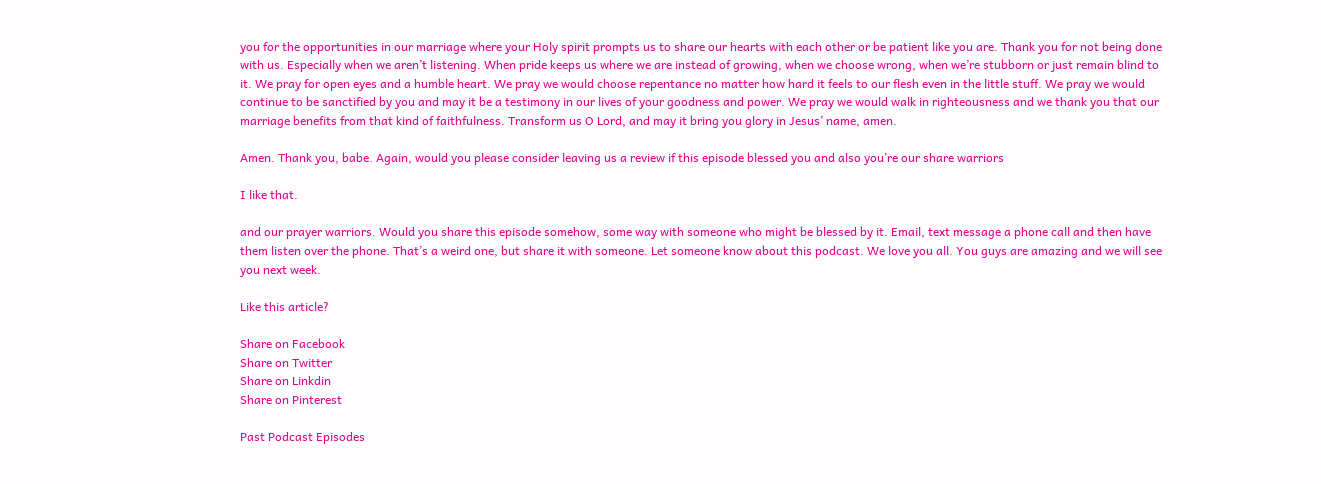you for the opportunities in our marriage where your Holy spirit prompts us to share our hearts with each other or be patient like you are. Thank you for not being done with us. Especially when we aren’t listening. When pride keeps us where we are instead of growing, when we choose wrong, when we’re stubborn or just remain blind to it. We pray for open eyes and a humble heart. We pray we would choose repentance no matter how hard it feels to our flesh even in the little stuff. We pray we would continue to be sanctified by you and may it be a testimony in our lives of your goodness and power. We pray we would walk in righteousness and we thank you that our marriage benefits from that kind of faithfulness. Transform us O Lord, and may it bring you glory in Jesus’ name, amen.

Amen. Thank you, babe. Again, would you please consider leaving us a review if this episode blessed you and also you’re our share warriors

I like that.

and our prayer warriors. Would you share this episode somehow, some way with someone who might be blessed by it. Email, text message a phone call and then have them listen over the phone. That’s a weird one, but share it with someone. Let someone know about this podcast. We love you all. You guys are amazing and we will see you next week.

Like this article?

Share on Facebook
Share on Twitter
Share on Linkdin
Share on Pinterest

Past Podcast Episodes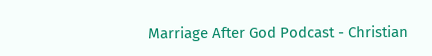Marriage After God Podcast - Christian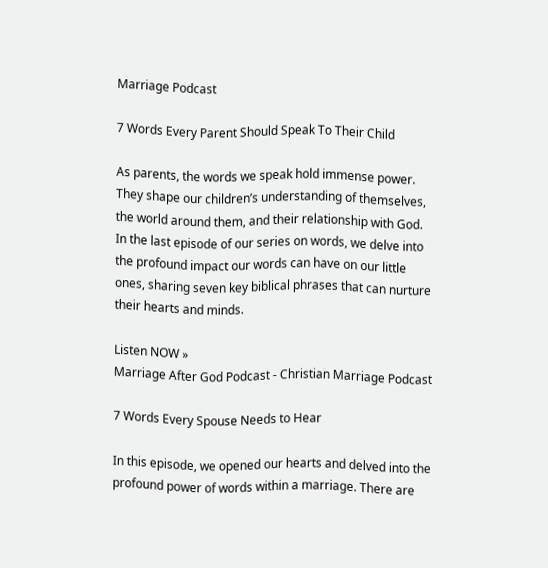Marriage Podcast

7 Words Every Parent Should Speak To Their Child

As parents, the words we speak hold immense power. They shape our children’s understanding of themselves, the world around them, and their relationship with God. In the last episode of our series on words, we delve into the profound impact our words can have on our little ones, sharing seven key biblical phrases that can nurture their hearts and minds.

Listen NOW »
Marriage After God Podcast - Christian Marriage Podcast

7 Words Every Spouse Needs to Hear

In this episode, we opened our hearts and delved into the profound power of words within a marriage. There are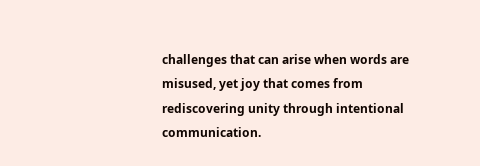challenges that can arise when words are misused, yet joy that comes from rediscovering unity through intentional communication.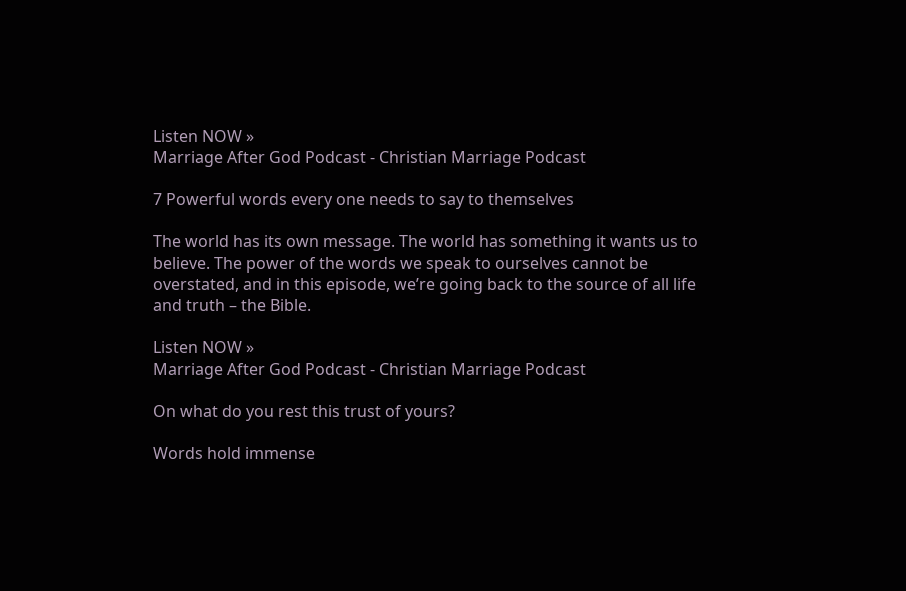Listen NOW »
Marriage After God Podcast - Christian Marriage Podcast

7 Powerful words every one needs to say to themselves

The world has its own message. The world has something it wants us to believe. The power of the words we speak to ourselves cannot be overstated, and in this episode, we’re going back to the source of all life and truth – the Bible.

Listen NOW »
Marriage After God Podcast - Christian Marriage Podcast

On what do you rest this trust of yours?

Words hold immense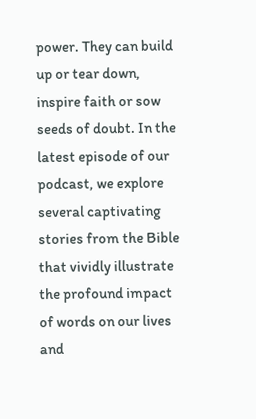power. They can build up or tear down, inspire faith or sow seeds of doubt. In the latest episode of our podcast, we explore several captivating stories from the Bible that vividly illustrate the profound impact of words on our lives and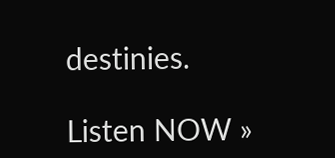destinies.

Listen NOW »